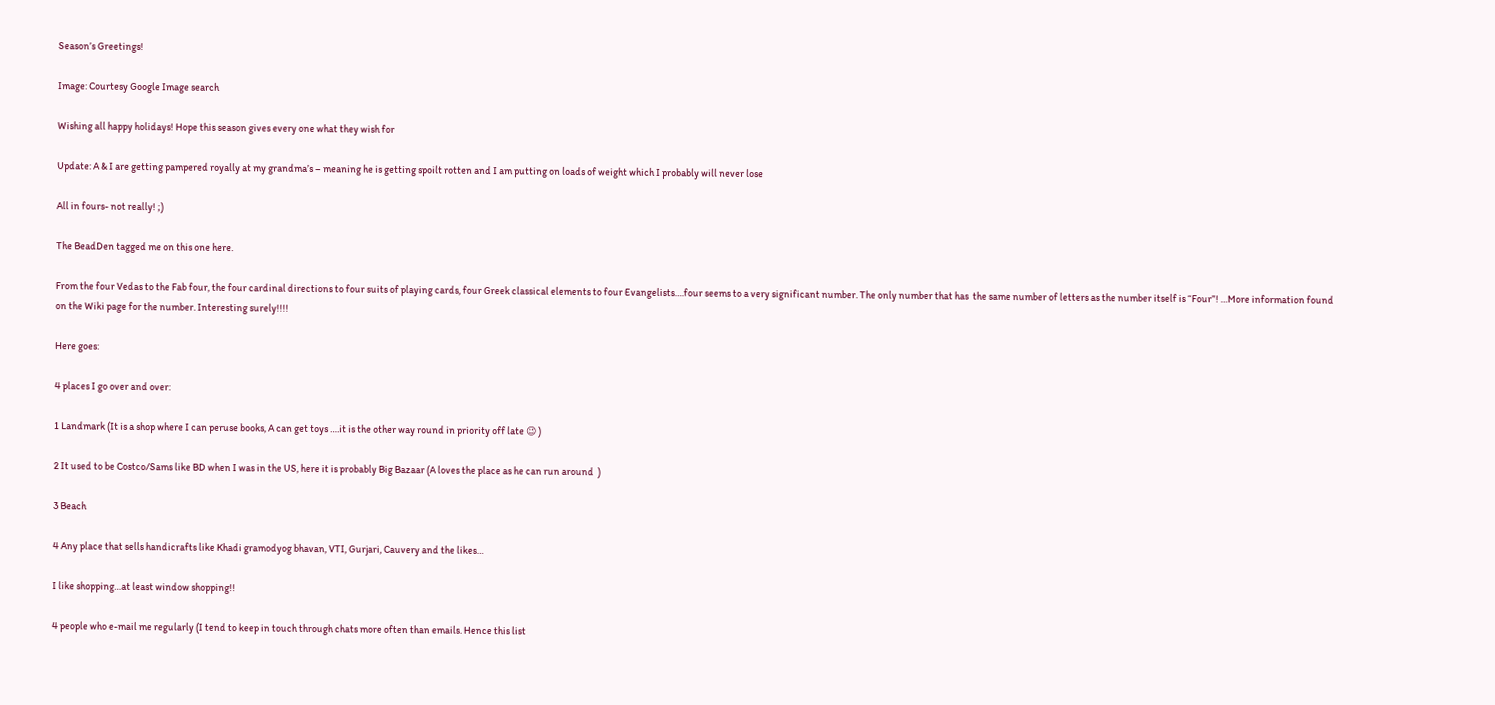Season’s Greetings!

Image: Courtesy Google Image search

Wishing all happy holidays! Hope this season gives every one what they wish for

Update: A & I are getting pampered royally at my grandma’s – meaning he is getting spoilt rotten and I am putting on loads of weight which I probably will never lose

All in fours- not really! ;)

The BeadDen tagged me on this one here.

From the four Vedas to the Fab four, the four cardinal directions to four suits of playing cards, four Greek classical elements to four Evangelists….four seems to a very significant number. The only number that has  the same number of letters as the number itself is “Four”! …More information found on the Wiki page for the number. Interesting surely!!!!

Here goes:

4 places I go over and over:

1 Landmark (It is a shop where I can peruse books, A can get toys ….it is the other way round in priority off late 😉 )

2 It used to be Costco/Sams like BD when I was in the US, here it is probably Big Bazaar (A loves the place as he can run around  )

3 Beach

4 Any place that sells handicrafts like Khadi gramodyog bhavan, VTI, Gurjari, Cauvery and the likes…

I like shopping…at least window shopping!!

4 people who e-mail me regularly (I tend to keep in touch through chats more often than emails. Hence this list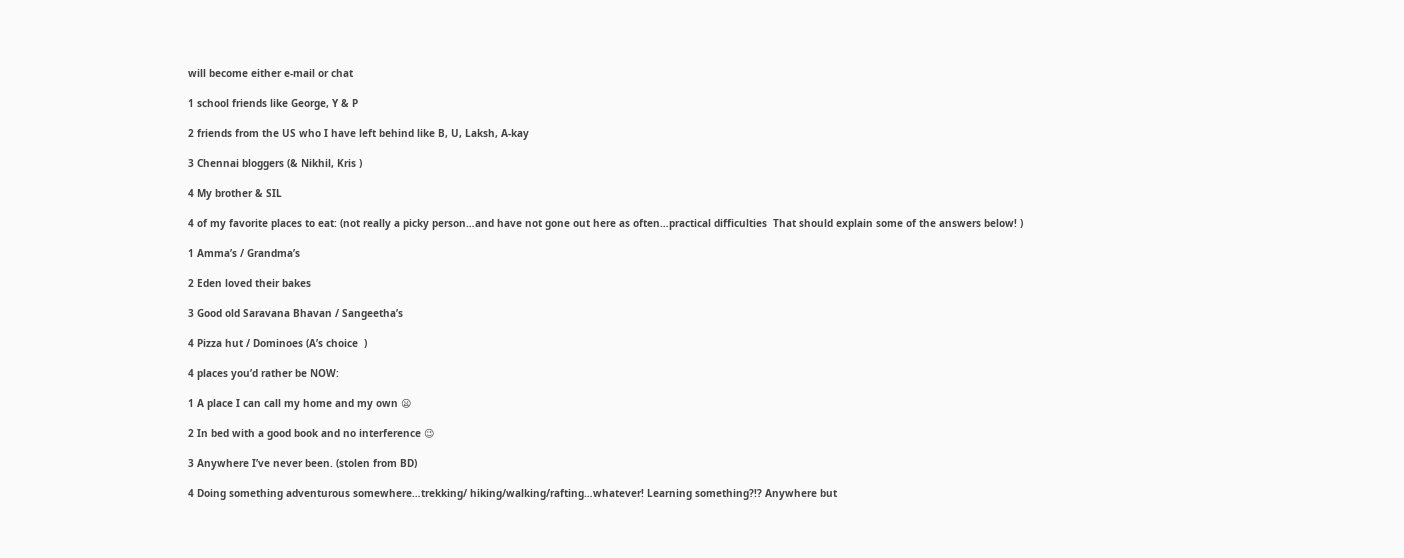will become either e-mail or chat

1 school friends like George, Y & P

2 friends from the US who I have left behind like B, U, Laksh, A-kay

3 Chennai bloggers (& Nikhil, Kris )

4 My brother & SIL

4 of my favorite places to eat: (not really a picky person…and have not gone out here as often…practical difficulties  That should explain some of the answers below! )

1 Amma’s / Grandma’s

2 Eden loved their bakes

3 Good old Saravana Bhavan / Sangeetha’s

4 Pizza hut / Dominoes (A’s choice  )

4 places you’d rather be NOW:

1 A place I can call my home and my own 😦

2 In bed with a good book and no interference 😉

3 Anywhere I’ve never been. (stolen from BD)

4 Doing something adventurous somewhere…trekking/ hiking/walking/rafting…whatever! Learning something?!? Anywhere but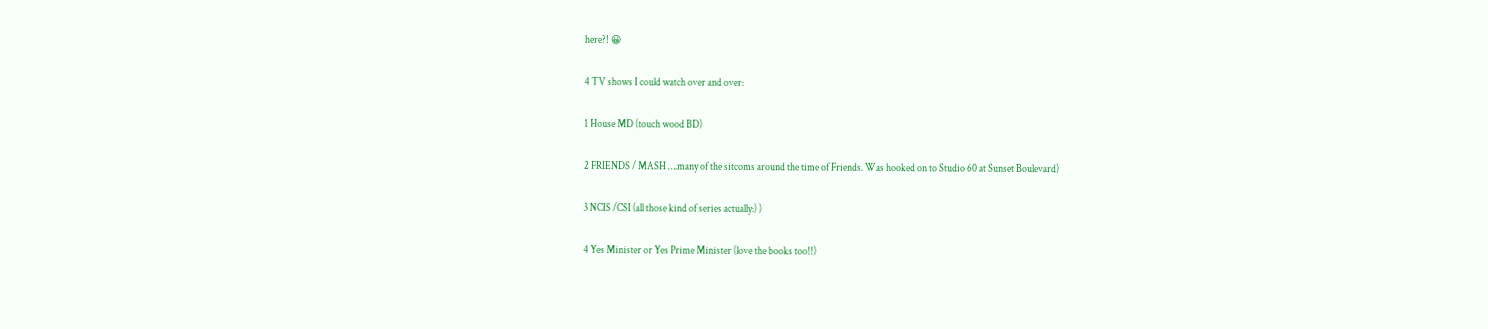here?! 😀

4 TV shows I could watch over and over:

1 House MD (touch wood BD)

2 FRIENDS / MASH ….many of the sitcoms around the time of Friends. Was hooked on to Studio 60 at Sunset Boulevard)

3 NCIS /CSI (all those kind of series actually:) )

4 Yes Minister or Yes Prime Minister (love the books too!!)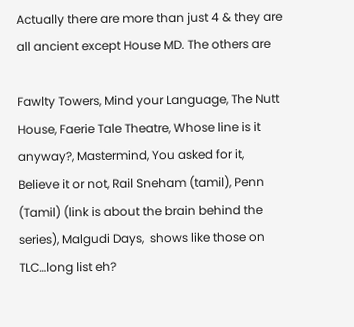Actually there are more than just 4 & they are all ancient except House MD. The others are

Fawlty Towers, Mind your Language, The Nutt House, Faerie Tale Theatre, Whose line is it anyway?, Mastermind, You asked for it, Believe it or not, Rail Sneham (tamil), Penn (Tamil) (link is about the brain behind the series), Malgudi Days,  shows like those on TLC…long list eh?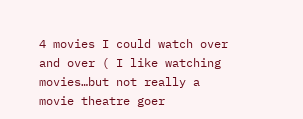4 movies I could watch over and over ( I like watching movies…but not really a movie theatre goer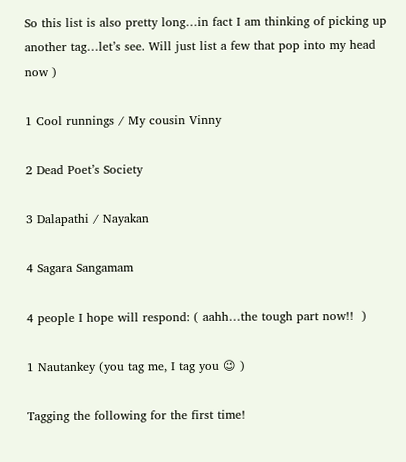So this list is also pretty long…in fact I am thinking of picking up another tag…let’s see. Will just list a few that pop into my head now )

1 Cool runnings / My cousin Vinny

2 Dead Poet’s Society

3 Dalapathi / Nayakan

4 Sagara Sangamam

4 people I hope will respond: ( aahh…the tough part now!!  )

1 Nautankey (you tag me, I tag you 😉 )

Tagging the following for the first time!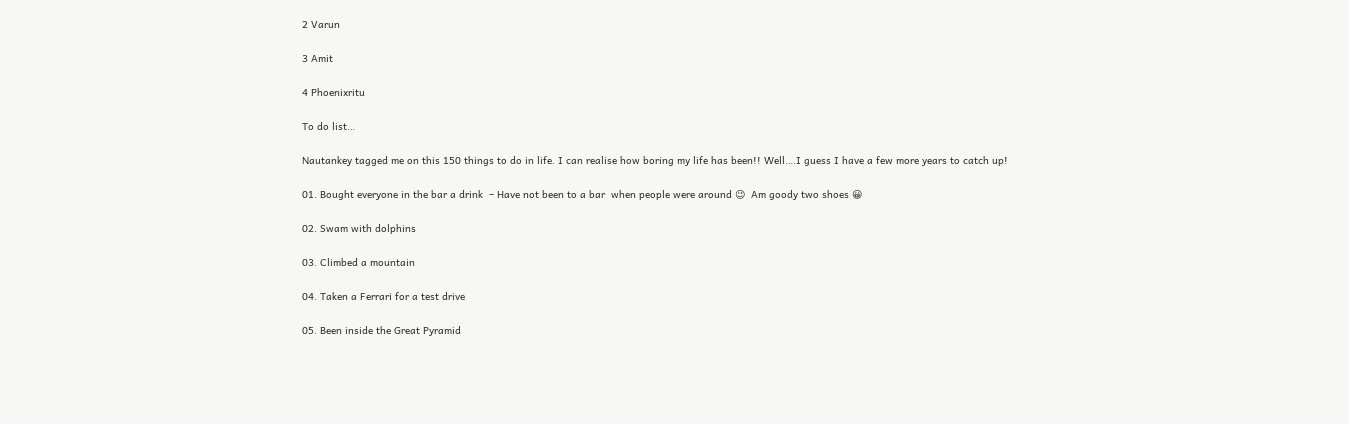2 Varun

3 Amit

4 Phoenixritu

To do list…

Nautankey tagged me on this 150 things to do in life. I can realise how boring my life has been!! Well….I guess I have a few more years to catch up!

01. Bought everyone in the bar a drink  – Have not been to a bar  when people were around 😉  Am goody two shoes 😀

02. Swam with dolphins

03. Climbed a mountain

04. Taken a Ferrari for a test drive

05. Been inside the Great Pyramid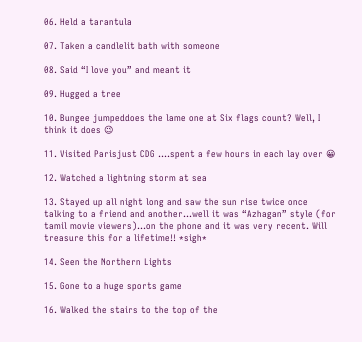06. Held a tarantula

07. Taken a candlelit bath with someone

08. Said “I love you” and meant it

09. Hugged a tree

10. Bungee jumpeddoes the lame one at Six flags count? Well, I think it does 😉

11. Visited Parisjust CDG ….spent a few hours in each lay over 😀

12. Watched a lightning storm at sea

13. Stayed up all night long and saw the sun rise twice once talking to a friend and another…well it was “Azhagan” style (for tamil movie viewers)…on the phone and it was very recent. Will treasure this for a lifetime!! *sigh*

14. Seen the Northern Lights

15. Gone to a huge sports game

16. Walked the stairs to the top of the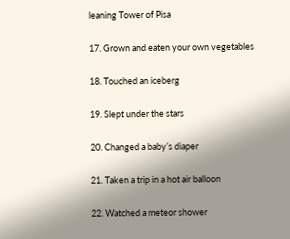leaning Tower of Pisa

17. Grown and eaten your own vegetables

18. Touched an iceberg

19. Slept under the stars

20. Changed a baby’s diaper

21. Taken a trip in a hot air balloon

22. Watched a meteor shower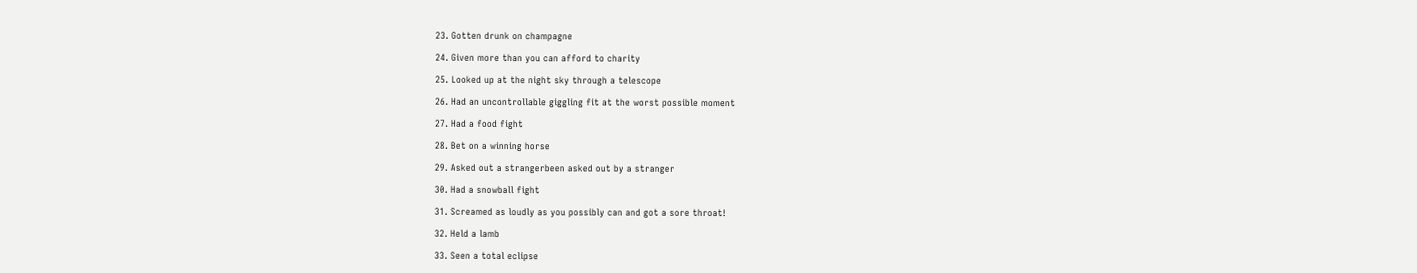23. Gotten drunk on champagne

24. Given more than you can afford to charity

25. Looked up at the night sky through a telescope

26. Had an uncontrollable giggling fit at the worst possible moment

27. Had a food fight

28. Bet on a winning horse

29. Asked out a strangerbeen asked out by a stranger

30. Had a snowball fight

31. Screamed as loudly as you possibly can and got a sore throat!

32. Held a lamb

33. Seen a total eclipse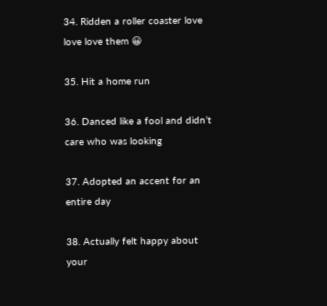34. Ridden a roller coaster love love love them 😀

35. Hit a home run

36. Danced like a fool and didn’t care who was looking

37. Adopted an accent for an entire day

38. Actually felt happy about your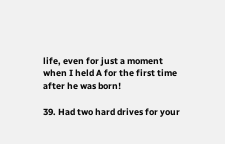life, even for just a moment when I held A for the first time after he was born!

39. Had two hard drives for your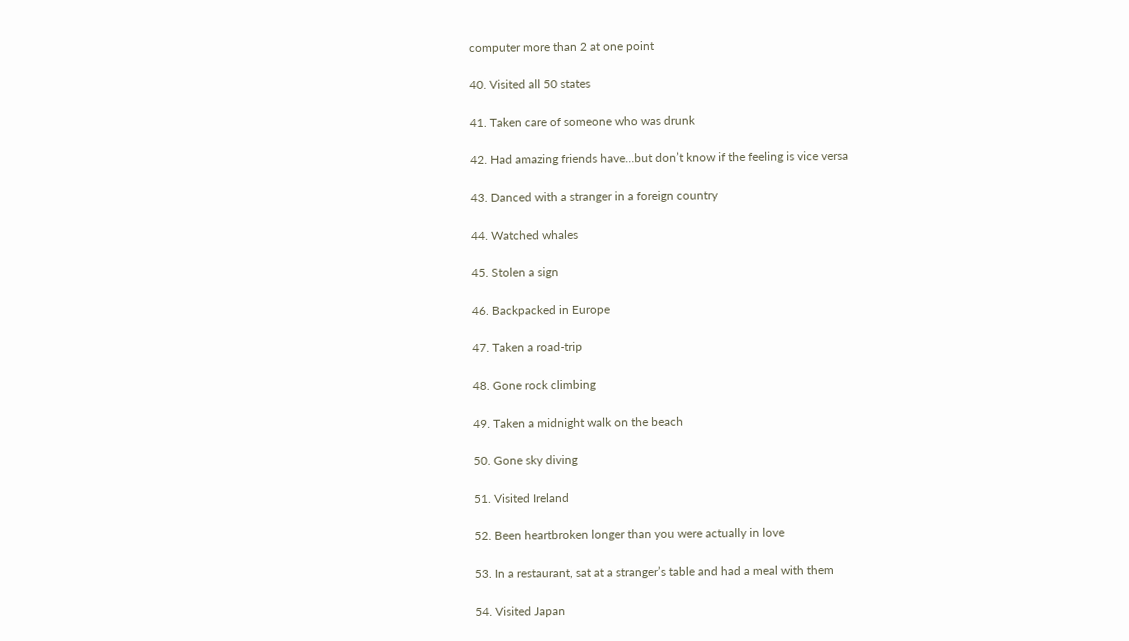computer more than 2 at one point

40. Visited all 50 states

41. Taken care of someone who was drunk

42. Had amazing friends have…but don’t know if the feeling is vice versa

43. Danced with a stranger in a foreign country

44. Watched whales

45. Stolen a sign

46. Backpacked in Europe

47. Taken a road-trip

48. Gone rock climbing

49. Taken a midnight walk on the beach

50. Gone sky diving

51. Visited Ireland

52. Been heartbroken longer than you were actually in love

53. In a restaurant, sat at a stranger’s table and had a meal with them

54. Visited Japan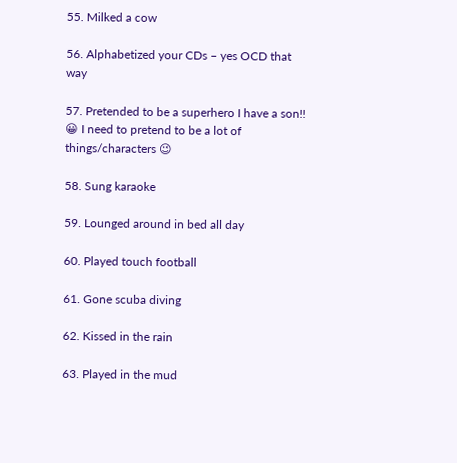55. Milked a cow

56. Alphabetized your CDs – yes OCD that way

57. Pretended to be a superhero I have a son!! 😀 I need to pretend to be a lot of things/characters 😉

58. Sung karaoke

59. Lounged around in bed all day

60. Played touch football

61. Gone scuba diving

62. Kissed in the rain

63. Played in the mud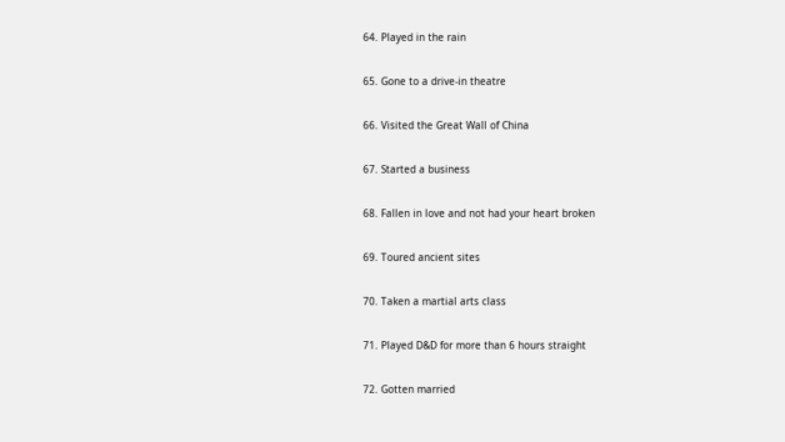64. Played in the rain

65. Gone to a drive-in theatre

66. Visited the Great Wall of China

67. Started a business

68. Fallen in love and not had your heart broken

69. Toured ancient sites

70. Taken a martial arts class

71. Played D&D for more than 6 hours straight

72. Gotten married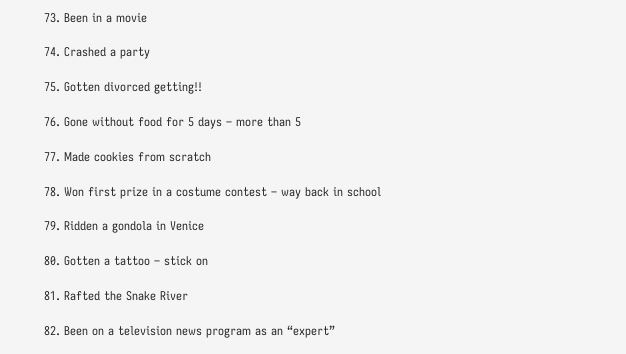73. Been in a movie

74. Crashed a party

75. Gotten divorced getting!!

76. Gone without food for 5 days – more than 5

77. Made cookies from scratch

78. Won first prize in a costume contest – way back in school

79. Ridden a gondola in Venice

80. Gotten a tattoo – stick on

81. Rafted the Snake River

82. Been on a television news program as an “expert”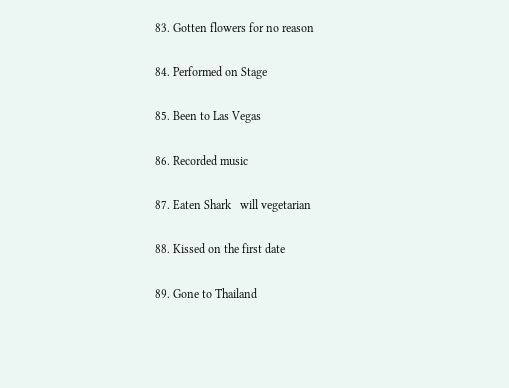83. Gotten flowers for no reason

84. Performed on Stage

85. Been to Las Vegas

86. Recorded music

87. Eaten Shark   will vegetarian

88. Kissed on the first date

89. Gone to Thailand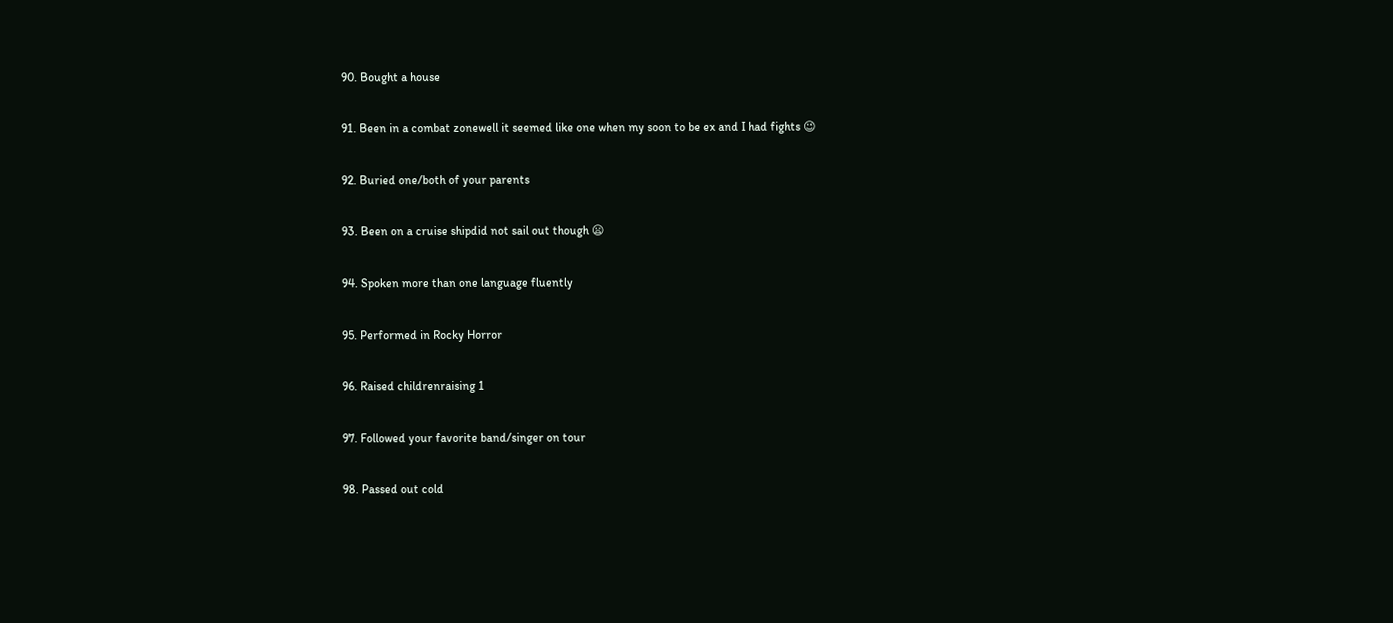90. Bought a house

91. Been in a combat zonewell it seemed like one when my soon to be ex and I had fights 😉

92. Buried one/both of your parents

93. Been on a cruise shipdid not sail out though 😦

94. Spoken more than one language fluently

95. Performed in Rocky Horror

96. Raised childrenraising 1

97. Followed your favorite band/singer on tour

98. Passed out cold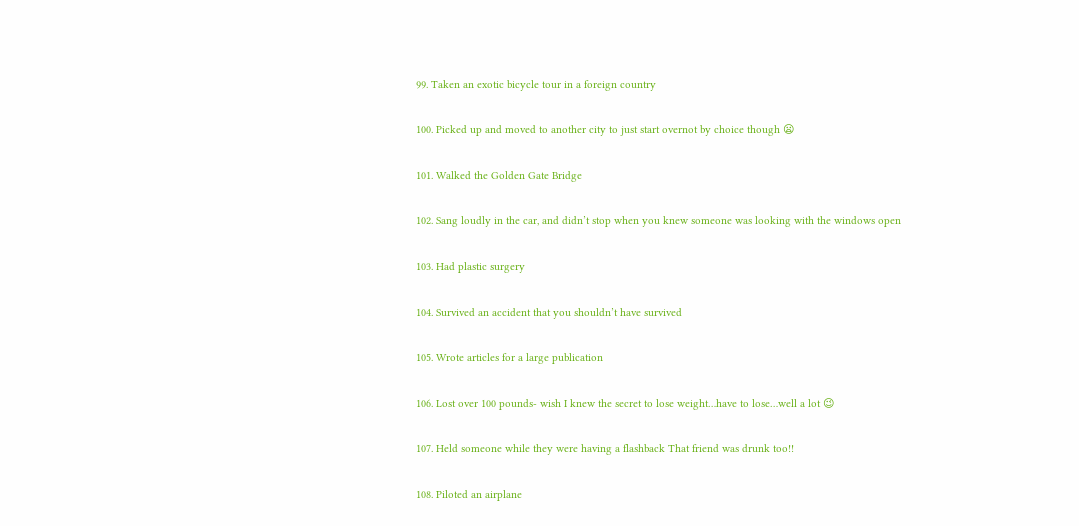99. Taken an exotic bicycle tour in a foreign country

100. Picked up and moved to another city to just start overnot by choice though 😦

101. Walked the Golden Gate Bridge

102. Sang loudly in the car, and didn’t stop when you knew someone was looking with the windows open

103. Had plastic surgery

104. Survived an accident that you shouldn’t have survived

105. Wrote articles for a large publication

106. Lost over 100 pounds- wish I knew the secret to lose weight…have to lose…well a lot 😉

107. Held someone while they were having a flashback That friend was drunk too!!

108. Piloted an airplane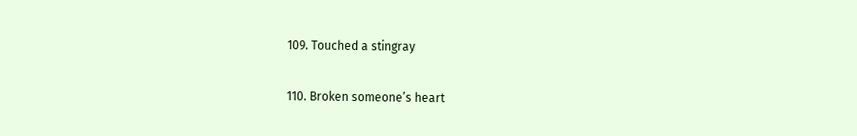109. Touched a stingray

110. Broken someone’s heart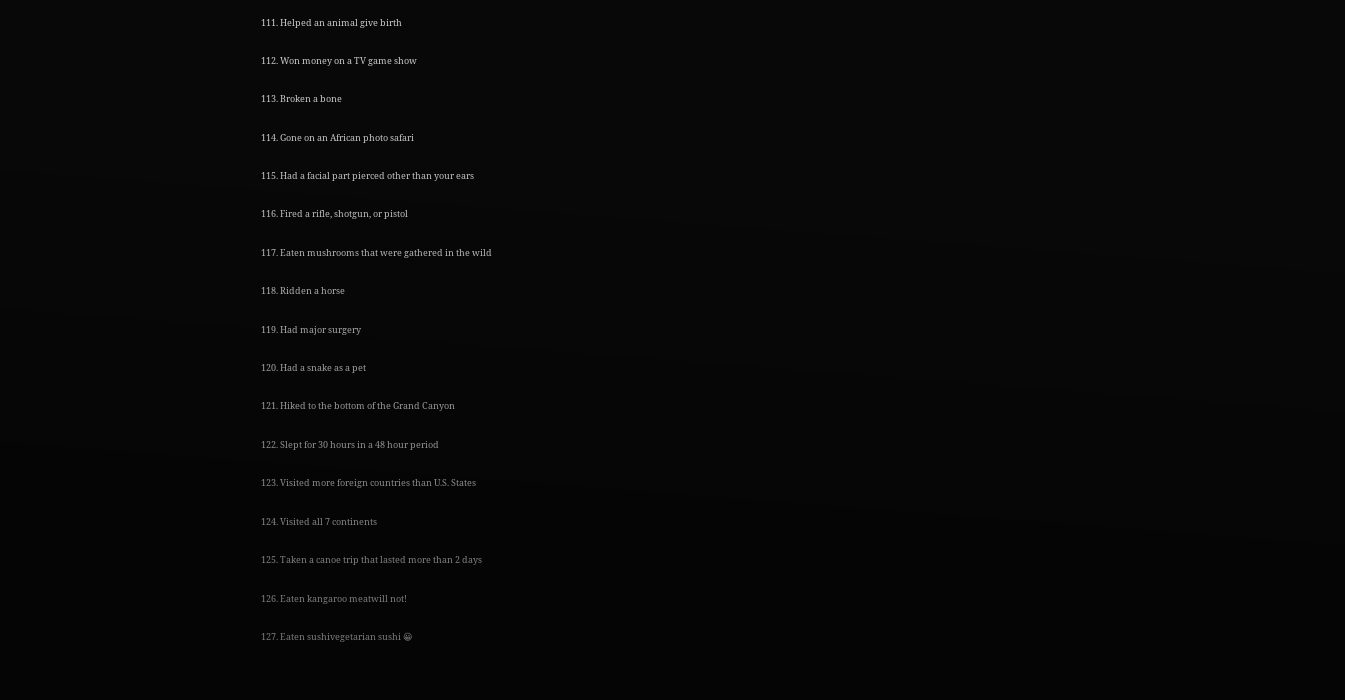111. Helped an animal give birth

112. Won money on a TV game show

113. Broken a bone

114. Gone on an African photo safari

115. Had a facial part pierced other than your ears

116. Fired a rifle, shotgun, or pistol

117. Eaten mushrooms that were gathered in the wild

118. Ridden a horse

119. Had major surgery

120. Had a snake as a pet

121. Hiked to the bottom of the Grand Canyon

122. Slept for 30 hours in a 48 hour period

123. Visited more foreign countries than U.S. States

124. Visited all 7 continents

125. Taken a canoe trip that lasted more than 2 days

126. Eaten kangaroo meatwill not!

127. Eaten sushivegetarian sushi 😀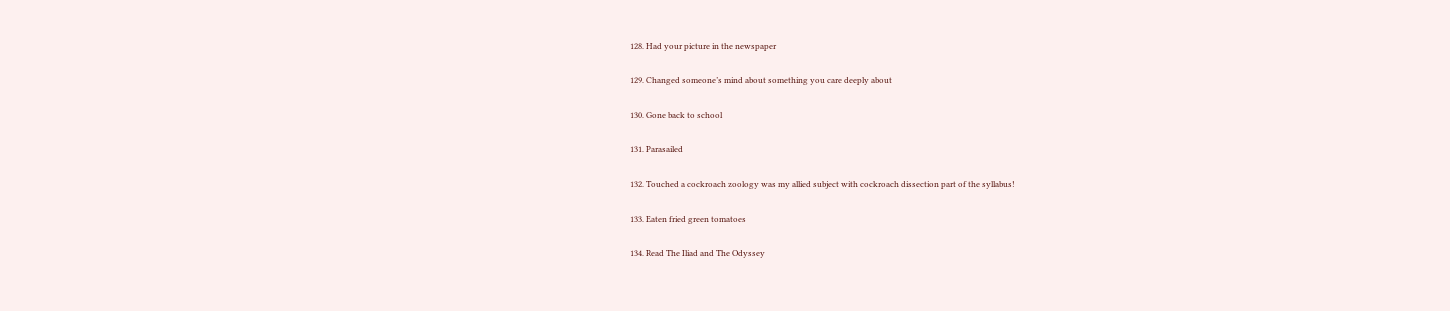128. Had your picture in the newspaper

129. Changed someone’s mind about something you care deeply about

130. Gone back to school

131. Parasailed

132. Touched a cockroach zoology was my allied subject with cockroach dissection part of the syllabus!

133. Eaten fried green tomatoes

134. Read The Iliad and The Odyssey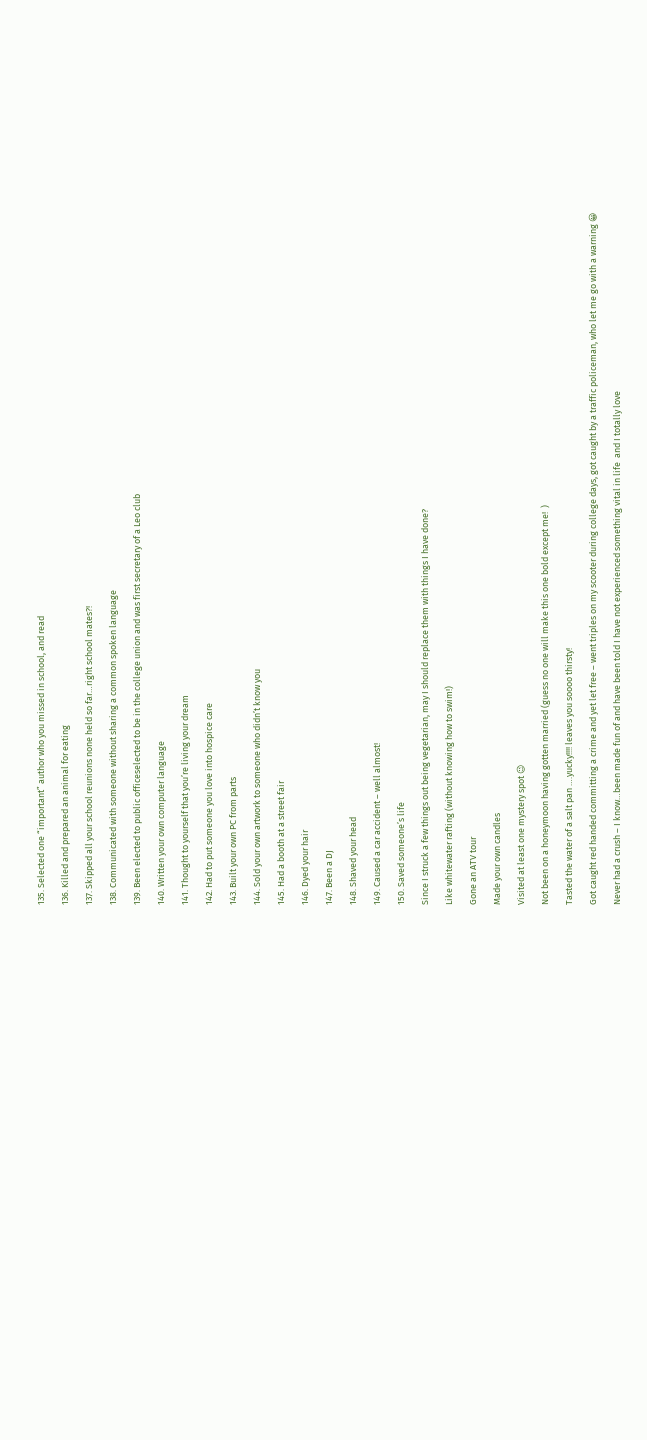135. Selected one “important” author who you missed in school, and read

136. Killed and prepared an animal for eating

137. Skipped all your school reunions none held so far…right school mates?!

138. Communicated with someone without sharing a common spoken language

139. Been elected to public officeselected to be in the college union and was first secretary of a Leo club

140. Written your own computer language

141. Thought to yourself that you’re living your dream

142. Had to put someone you love into hospice care

143. Built your own PC from parts

144. Sold your own artwork to someone who didn’t know you

145. Had a booth at a street fair

146. Dyed your hair

147. Been a DJ

148. Shaved your head

149. Caused a car accident – well almost!

150. Saved someone’s life

Since I struck a few things out being vegetarian, may I should replace them with things I have done?

Like whitewater rafting (without knowing how to swim!)

Gone an ATV tour

Made your own candles

Visited at least one mystery spot 😉

Not been on a honeymoon having gotten married (guess no one will make this one bold except me!  )

Tasted the water of a salt pan ….yucky!!!! leaves you soooo thirsty!

Got caught red handed committing a crime and yet let free – went triples on my scooter during college days, got caught by a traffic policeman, who let me go with a warning 😀

Never had a crush – I know…been made fun of and have been told I have not experienced something vital in life  and I totally love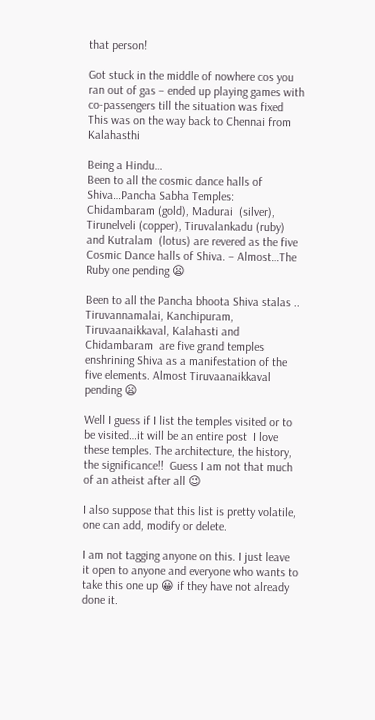that person!

Got stuck in the middle of nowhere cos you ran out of gas – ended up playing games with co-passengers till the situation was fixed   This was on the way back to Chennai from Kalahasthi

Being a Hindu…
Been to all the cosmic dance halls of Shiva…Pancha Sabha Temples: Chidambaram (gold), Madurai  (silver), Tirunelveli (copper), Tiruvalankadu (ruby) and Kutralam  (lotus) are revered as the five Cosmic Dance halls of Shiva. – Almost…The Ruby one pending 😦

Been to all the Pancha bhoota Shiva stalas .. Tiruvannamalai, Kanchipuram, Tiruvaanaikkaval, Kalahasti and Chidambaram  are five grand temples enshrining Shiva as a manifestation of the five elements. Almost Tiruvaanaikkaval pending 😦

Well I guess if I list the temples visited or to be visited…it will be an entire post  I love these temples. The architecture, the history, the significance!!  Guess I am not that much of an atheist after all 😉

I also suppose that this list is pretty volatile, one can add, modify or delete.

I am not tagging anyone on this. I just leave it open to anyone and everyone who wants to take this one up 😀 if they have not already done it.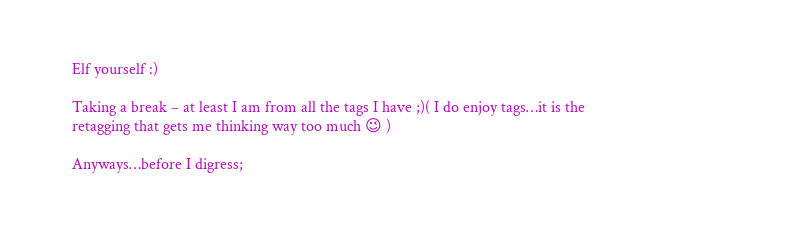Elf yourself :)

Taking a break – at least I am from all the tags I have ;)( I do enjoy tags…it is the retagging that gets me thinking way too much 😉 )

Anyways…before I digress;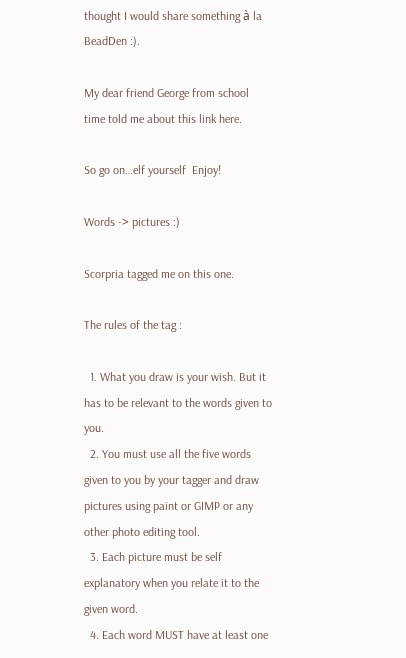thought I would share something à la BeadDen :).

My dear friend George from school time told me about this link here.

So go on…elf yourself  Enjoy!

Words -> pictures :)

Scorpria tagged me on this one.

The rules of the tag :

  1. What you draw is your wish. But it has to be relevant to the words given to you.
  2. You must use all the five words given to you by your tagger and draw pictures using paint or GIMP or any other photo editing tool.
  3. Each picture must be self explanatory when you relate it to the given word.
  4. Each word MUST have at least one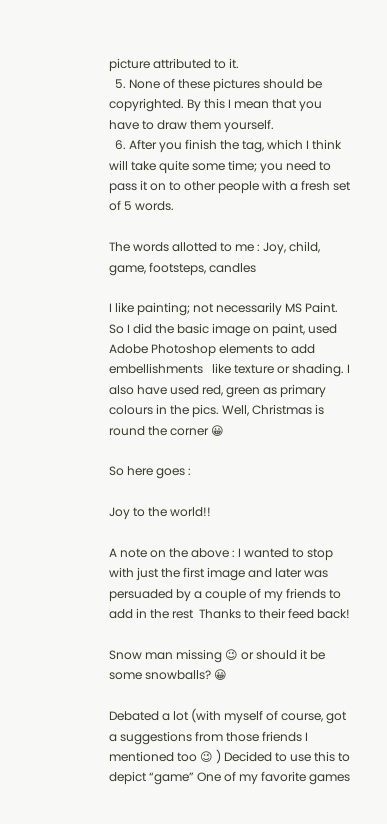picture attributed to it.
  5. None of these pictures should be copyrighted. By this I mean that you have to draw them yourself.
  6. After you finish the tag, which I think will take quite some time; you need to pass it on to other people with a fresh set of 5 words.

The words allotted to me : Joy, child, game, footsteps, candles

I like painting; not necessarily MS Paint. So I did the basic image on paint, used Adobe Photoshop elements to add embellishments   like texture or shading. I also have used red, green as primary colours in the pics. Well, Christmas is round the corner 😀

So here goes :

Joy to the world!!

A note on the above : I wanted to stop with just the first image and later was persuaded by a couple of my friends to add in the rest  Thanks to their feed back!

Snow man missing 😉 or should it be some snowballs? 😀

Debated a lot (with myself of course, got a suggestions from those friends I mentioned too 😉 ) Decided to use this to depict “game” One of my favorite games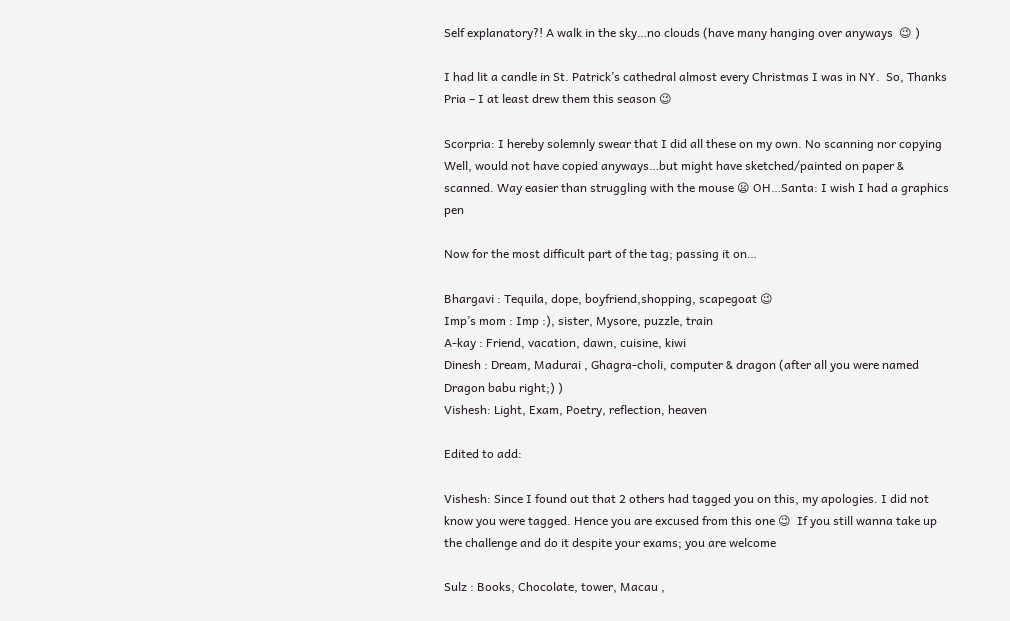Self explanatory?! A walk in the sky…no clouds (have many hanging over anyways  😉 )

I had lit a candle in St. Patrick’s cathedral almost every Christmas I was in NY.  So, Thanks Pria – I at least drew them this season 😉

Scorpria: I hereby solemnly swear that I did all these on my own. No scanning nor copying  Well, would not have copied anyways…but might have sketched/painted on paper & scanned. Way easier than struggling with the mouse 😦 OH…Santa: I wish I had a graphics pen

Now for the most difficult part of the tag; passing it on…

Bhargavi : Tequila, dope, boyfriend,shopping, scapegoat 😉
Imp’s mom : Imp :), sister, Mysore, puzzle, train
A-kay : Friend, vacation, dawn, cuisine, kiwi
Dinesh : Dream, Madurai , Ghagra-choli, computer & dragon (after all you were named Dragon babu right;) )
Vishesh: Light, Exam, Poetry, reflection, heaven

Edited to add:

Vishesh: Since I found out that 2 others had tagged you on this, my apologies. I did not know you were tagged. Hence you are excused from this one 😉  If you still wanna take up the challenge and do it despite your exams; you are welcome

Sulz : Books, Chocolate, tower, Macau ,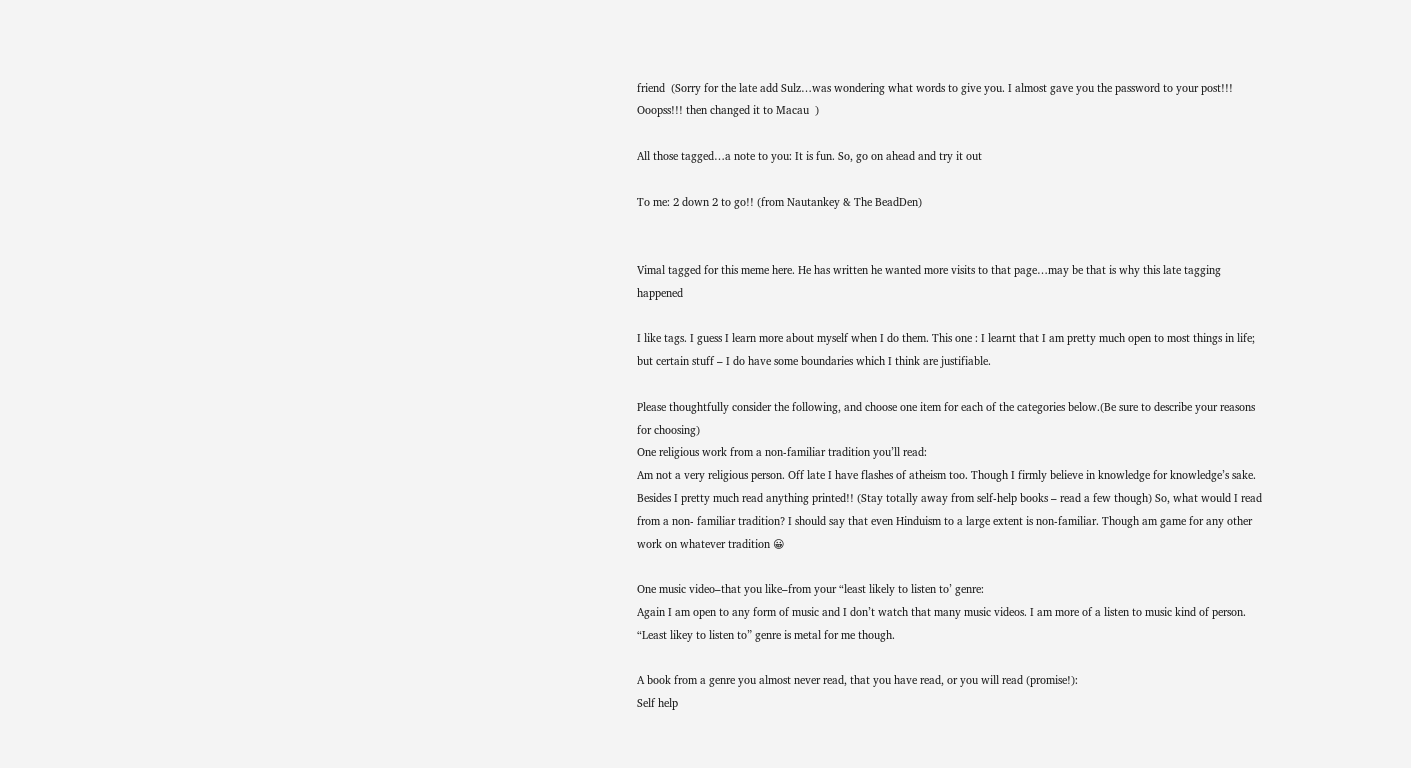friend  (Sorry for the late add Sulz…was wondering what words to give you. I almost gave you the password to your post!!! Ooopss!!! then changed it to Macau  )

All those tagged…a note to you: It is fun. So, go on ahead and try it out

To me: 2 down 2 to go!! (from Nautankey & The BeadDen)


Vimal tagged for this meme here. He has written he wanted more visits to that page…may be that is why this late tagging happened

I like tags. I guess I learn more about myself when I do them. This one : I learnt that I am pretty much open to most things in life; but certain stuff – I do have some boundaries which I think are justifiable.

Please thoughtfully consider the following, and choose one item for each of the categories below.(Be sure to describe your reasons for choosing)
One religious work from a non-familiar tradition you’ll read:
Am not a very religious person. Off late I have flashes of atheism too. Though I firmly believe in knowledge for knowledge’s sake. Besides I pretty much read anything printed!! (Stay totally away from self-help books – read a few though) So, what would I read from a non- familiar tradition? I should say that even Hinduism to a large extent is non-familiar. Though am game for any other work on whatever tradition 😀

One music video–that you like–from your “least likely to listen to’ genre:
Again I am open to any form of music and I don’t watch that many music videos. I am more of a listen to music kind of person.  “Least likey to listen to” genre is metal for me though.

A book from a genre you almost never read, that you have read, or you will read (promise!):
Self help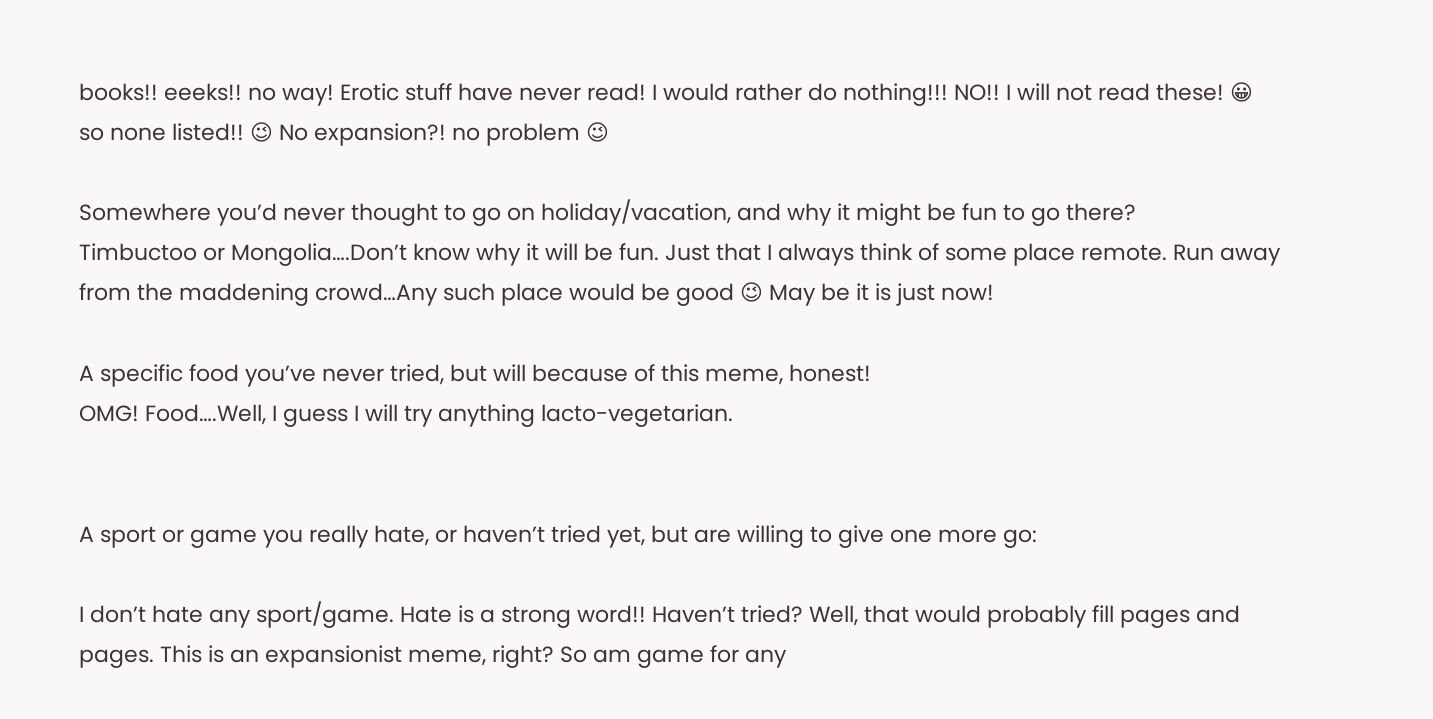books!! eeeks!! no way! Erotic stuff have never read! I would rather do nothing!!! NO!! I will not read these! 😀 so none listed!! 😉 No expansion?! no problem 😉

Somewhere you’d never thought to go on holiday/vacation, and why it might be fun to go there?
Timbuctoo or Mongolia….Don’t know why it will be fun. Just that I always think of some place remote. Run away from the maddening crowd…Any such place would be good 😉 May be it is just now!

A specific food you’ve never tried, but will because of this meme, honest!
OMG! Food….Well, I guess I will try anything lacto-vegetarian.


A sport or game you really hate, or haven’t tried yet, but are willing to give one more go:

I don’t hate any sport/game. Hate is a strong word!! Haven’t tried? Well, that would probably fill pages and pages. This is an expansionist meme, right? So am game for any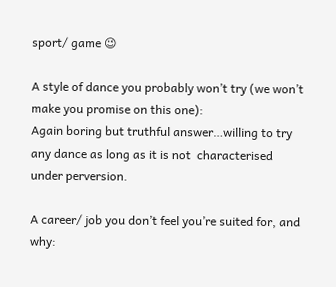sport/ game 😉

A style of dance you probably won’t try (we won’t make you promise on this one):
Again boring but truthful answer…willing to try any dance as long as it is not  characterised under perversion.

A career/ job you don’t feel you’re suited for, and why: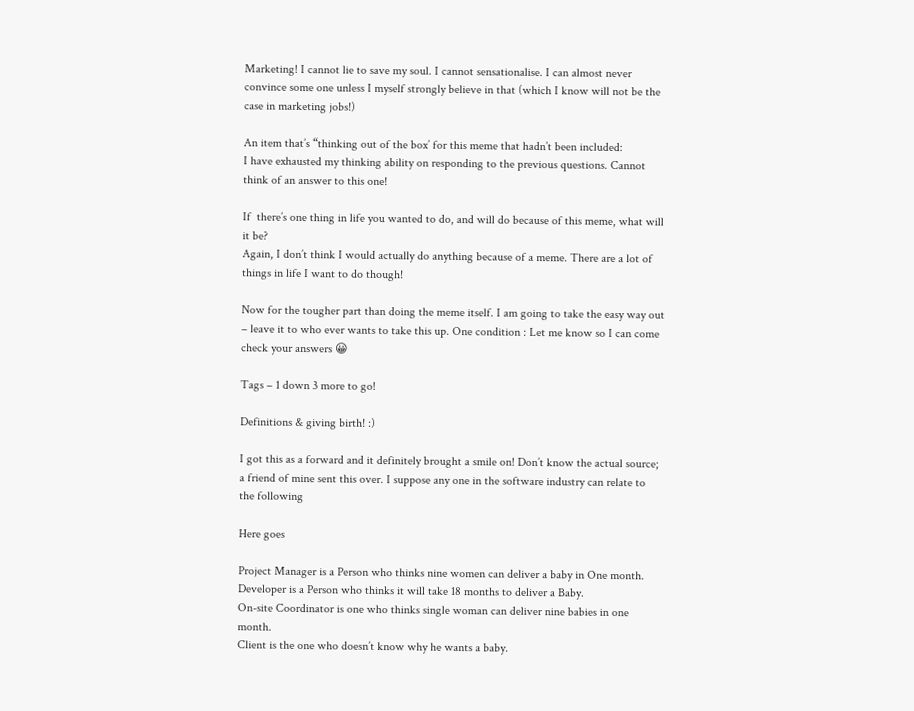Marketing! I cannot lie to save my soul. I cannot sensationalise. I can almost never convince some one unless I myself strongly believe in that (which I know will not be the case in marketing jobs!)

An item that’s “thinking out of the box’ for this meme that hadn’t been included:
I have exhausted my thinking ability on responding to the previous questions. Cannot think of an answer to this one!

If  there’s one thing in life you wanted to do, and will do because of this meme, what will it be?
Again, I don’t think I would actually do anything because of a meme. There are a lot of things in life I want to do though!

Now for the tougher part than doing the meme itself. I am going to take the easy way out – leave it to who ever wants to take this up. One condition : Let me know so I can come check your answers 😀

Tags – 1 down 3 more to go!

Definitions & giving birth! :)

I got this as a forward and it definitely brought a smile on! Don’t know the actual source; a friend of mine sent this over. I suppose any one in the software industry can relate to the following

Here goes

Project Manager is a Person who thinks nine women can deliver a baby in One month.
Developer is a Person who thinks it will take 18 months to deliver a Baby.
On-site Coordinator is one who thinks single woman can deliver nine babies in one month.
Client is the one who doesn’t know why he wants a baby.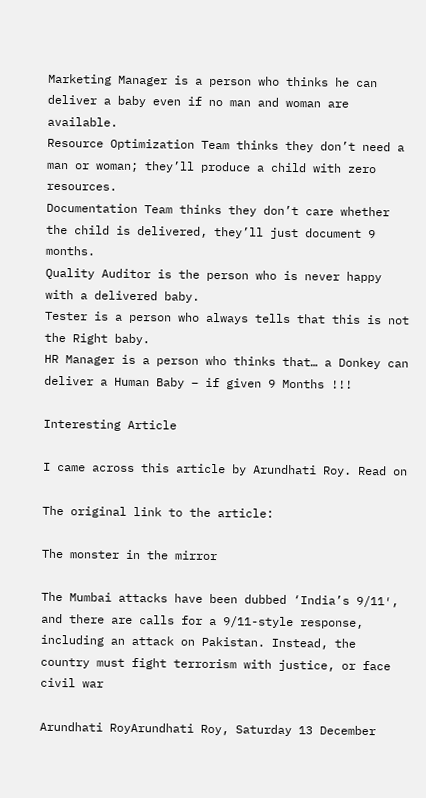Marketing Manager is a person who thinks he can deliver a baby even if no man and woman are available.
Resource Optimization Team thinks they don’t need a man or woman; they’ll produce a child with zero resources.
Documentation Team thinks they don’t care whether the child is delivered, they’ll just document 9 months.
Quality Auditor is the person who is never happy with a delivered baby.
Tester is a person who always tells that this is not the Right baby.
HR Manager is a person who thinks that… a Donkey can deliver a Human Baby – if given 9 Months !!!

Interesting Article

I came across this article by Arundhati Roy. Read on

The original link to the article:

The monster in the mirror

The Mumbai attacks have been dubbed ‘India’s 9/11′, and there are calls for a 9/11-style response, including an attack on Pakistan. Instead, the country must fight terrorism with justice, or face civil war

Arundhati RoyArundhati Roy, Saturday 13 December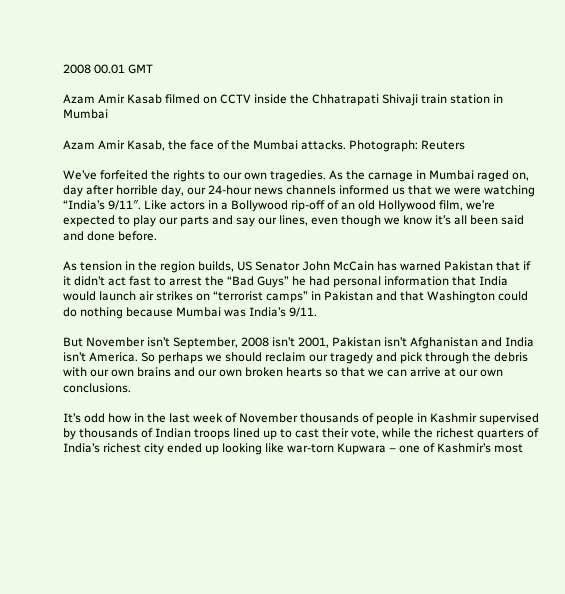2008 00.01 GMT

Azam Amir Kasab filmed on CCTV inside the Chhatrapati Shivaji train station in Mumbai

Azam Amir Kasab, the face of the Mumbai attacks. Photograph: Reuters

We’ve forfeited the rights to our own tragedies. As the carnage in Mumbai raged on, day after horrible day, our 24-hour news channels informed us that we were watching “India’s 9/11″. Like actors in a Bollywood rip-off of an old Hollywood film, we’re expected to play our parts and say our lines, even though we know it’s all been said and done before.

As tension in the region builds, US Senator John McCain has warned Pakistan that if it didn’t act fast to arrest the “Bad Guys” he had personal information that India would launch air strikes on “terrorist camps” in Pakistan and that Washington could do nothing because Mumbai was India’s 9/11.

But November isn’t September, 2008 isn’t 2001, Pakistan isn’t Afghanistan and India isn’t America. So perhaps we should reclaim our tragedy and pick through the debris with our own brains and our own broken hearts so that we can arrive at our own conclusions.

It’s odd how in the last week of November thousands of people in Kashmir supervised by thousands of Indian troops lined up to cast their vote, while the richest quarters of India’s richest city ended up looking like war-torn Kupwara – one of Kashmir’s most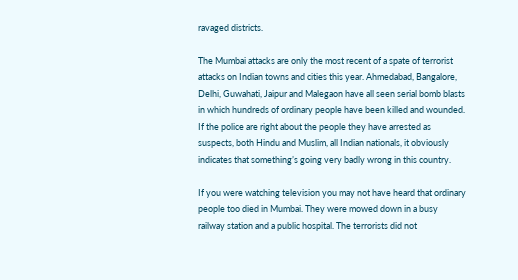ravaged districts.

The Mumbai attacks are only the most recent of a spate of terrorist attacks on Indian towns and cities this year. Ahmedabad, Bangalore, Delhi, Guwahati, Jaipur and Malegaon have all seen serial bomb blasts in which hundreds of ordinary people have been killed and wounded. If the police are right about the people they have arrested as suspects, both Hindu and Muslim, all Indian nationals, it obviously indicates that something’s going very badly wrong in this country.

If you were watching television you may not have heard that ordinary people too died in Mumbai. They were mowed down in a busy railway station and a public hospital. The terrorists did not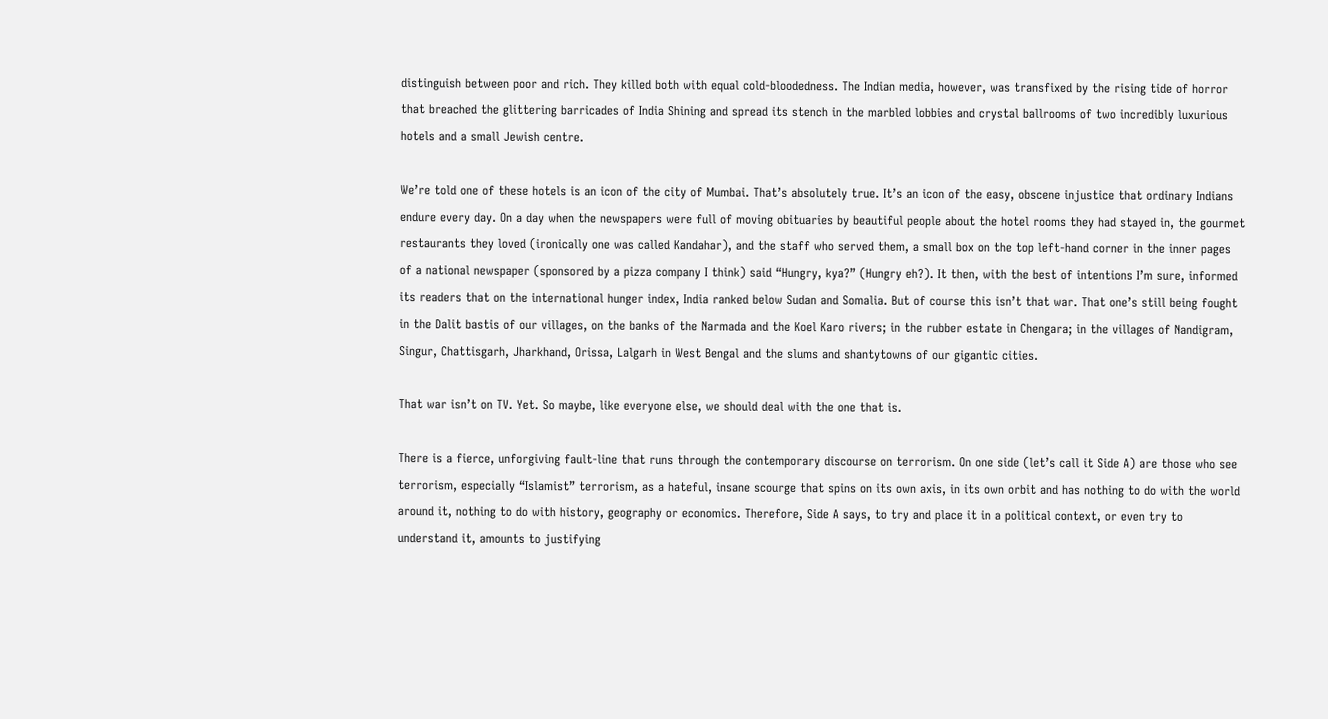distinguish between poor and rich. They killed both with equal cold-bloodedness. The Indian media, however, was transfixed by the rising tide of horror that breached the glittering barricades of India Shining and spread its stench in the marbled lobbies and crystal ballrooms of two incredibly luxurious hotels and a small Jewish centre.

We’re told one of these hotels is an icon of the city of Mumbai. That’s absolutely true. It’s an icon of the easy, obscene injustice that ordinary Indians endure every day. On a day when the newspapers were full of moving obituaries by beautiful people about the hotel rooms they had stayed in, the gourmet restaurants they loved (ironically one was called Kandahar), and the staff who served them, a small box on the top left-hand corner in the inner pages of a national newspaper (sponsored by a pizza company I think) said “Hungry, kya?” (Hungry eh?). It then, with the best of intentions I’m sure, informed its readers that on the international hunger index, India ranked below Sudan and Somalia. But of course this isn’t that war. That one’s still being fought in the Dalit bastis of our villages, on the banks of the Narmada and the Koel Karo rivers; in the rubber estate in Chengara; in the villages of Nandigram, Singur, Chattisgarh, Jharkhand, Orissa, Lalgarh in West Bengal and the slums and shantytowns of our gigantic cities.

That war isn’t on TV. Yet. So maybe, like everyone else, we should deal with the one that is.

There is a fierce, unforgiving fault-line that runs through the contemporary discourse on terrorism. On one side (let’s call it Side A) are those who see terrorism, especially “Islamist” terrorism, as a hateful, insane scourge that spins on its own axis, in its own orbit and has nothing to do with the world around it, nothing to do with history, geography or economics. Therefore, Side A says, to try and place it in a political context, or even try to understand it, amounts to justifying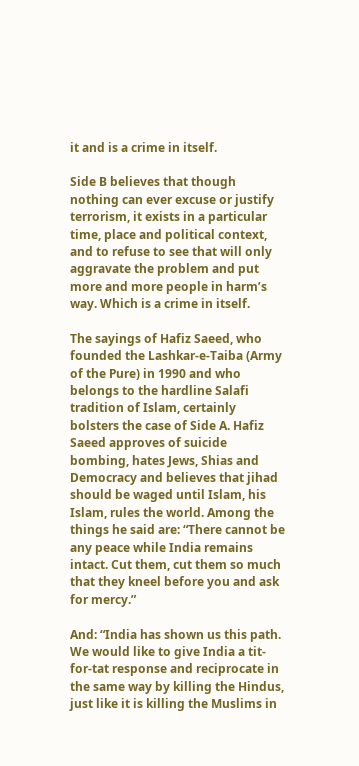it and is a crime in itself.

Side B believes that though nothing can ever excuse or justify terrorism, it exists in a particular time, place and political context, and to refuse to see that will only aggravate the problem and put more and more people in harm’s way. Which is a crime in itself.

The sayings of Hafiz Saeed, who founded the Lashkar-e-Taiba (Army of the Pure) in 1990 and who belongs to the hardline Salafi tradition of Islam, certainly bolsters the case of Side A. Hafiz Saeed approves of suicide bombing, hates Jews, Shias and Democracy and believes that jihad should be waged until Islam, his Islam, rules the world. Among the things he said are: “There cannot be any peace while India remains intact. Cut them, cut them so much that they kneel before you and ask for mercy.”

And: “India has shown us this path. We would like to give India a tit-for-tat response and reciprocate in the same way by killing the Hindus, just like it is killing the Muslims in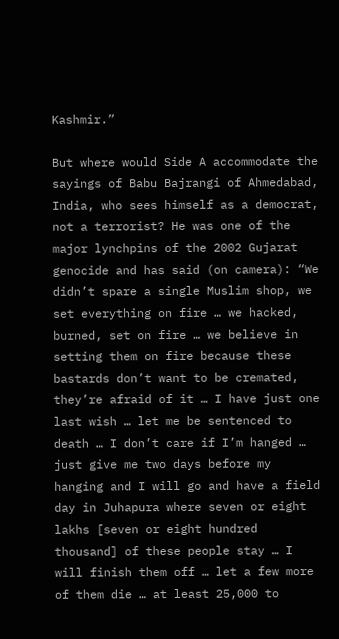Kashmir.”

But where would Side A accommodate the sayings of Babu Bajrangi of Ahmedabad, India, who sees himself as a democrat, not a terrorist? He was one of the major lynchpins of the 2002 Gujarat genocide and has said (on camera): “We didn’t spare a single Muslim shop, we set everything on fire … we hacked, burned, set on fire … we believe in setting them on fire because these bastards don’t want to be cremated, they’re afraid of it … I have just one last wish … let me be sentenced to death … I don’t care if I’m hanged … just give me two days before my hanging and I will go and have a field day in Juhapura where seven or eight lakhs [seven or eight hundred thousand] of these people stay … I will finish them off … let a few more of them die … at least 25,000 to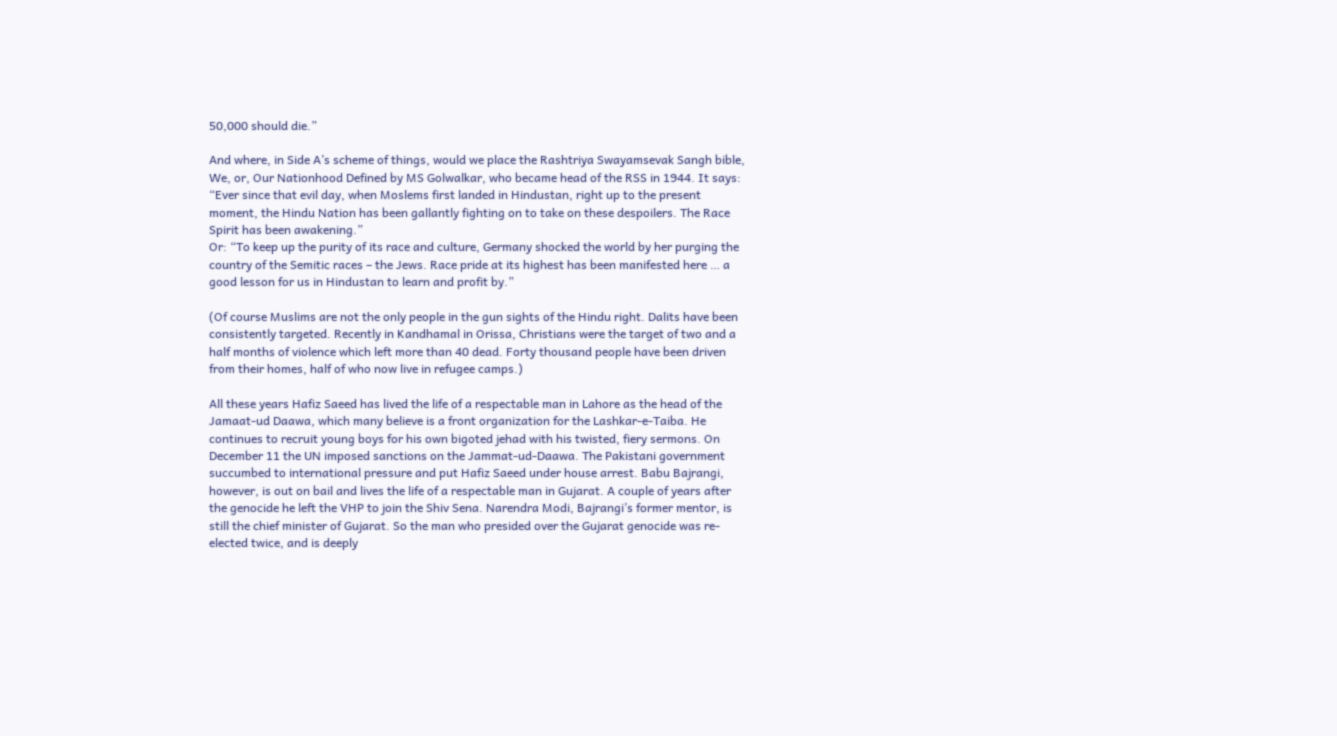50,000 should die.”

And where, in Side A’s scheme of things, would we place the Rashtriya Swayamsevak Sangh bible, We, or, Our Nationhood Defined by MS Golwalkar, who became head of the RSS in 1944. It says: “Ever since that evil day, when Moslems first landed in Hindustan, right up to the present moment, the Hindu Nation has been gallantly fighting on to take on these despoilers. The Race Spirit has been awakening.”
Or: “To keep up the purity of its race and culture, Germany shocked the world by her purging the country of the Semitic races – the Jews. Race pride at its highest has been manifested here … a good lesson for us in Hindustan to learn and profit by.”

(Of course Muslims are not the only people in the gun sights of the Hindu right. Dalits have been consistently targeted. Recently in Kandhamal in Orissa, Christians were the target of two and a half months of violence which left more than 40 dead. Forty thousand people have been driven from their homes, half of who now live in refugee camps.)

All these years Hafiz Saeed has lived the life of a respectable man in Lahore as the head of the Jamaat-ud Daawa, which many believe is a front organization for the Lashkar-e-Taiba. He continues to recruit young boys for his own bigoted jehad with his twisted, fiery sermons. On December 11 the UN imposed sanctions on the Jammat-ud-Daawa. The Pakistani government succumbed to international pressure and put Hafiz Saeed under house arrest. Babu Bajrangi, however, is out on bail and lives the life of a respectable man in Gujarat. A couple of years after the genocide he left the VHP to join the Shiv Sena. Narendra Modi, Bajrangi’s former mentor, is still the chief minister of Gujarat. So the man who presided over the Gujarat genocide was re-elected twice, and is deeply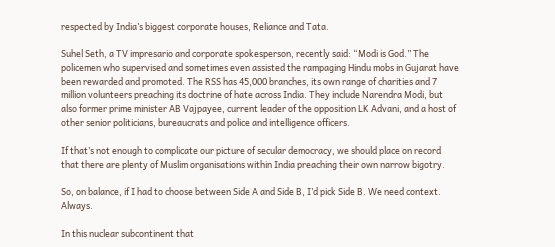respected by India’s biggest corporate houses, Reliance and Tata.

Suhel Seth, a TV impresario and corporate spokesperson, recently said: “Modi is God.” The policemen who supervised and sometimes even assisted the rampaging Hindu mobs in Gujarat have been rewarded and promoted. The RSS has 45,000 branches, its own range of charities and 7 million volunteers preaching its doctrine of hate across India. They include Narendra Modi, but also former prime minister AB Vajpayee, current leader of the opposition LK Advani, and a host of other senior politicians, bureaucrats and police and intelligence officers.

If that’s not enough to complicate our picture of secular democracy, we should place on record that there are plenty of Muslim organisations within India preaching their own narrow bigotry.

So, on balance, if I had to choose between Side A and Side B, I’d pick Side B. We need context. Always.

In this nuclear subcontinent that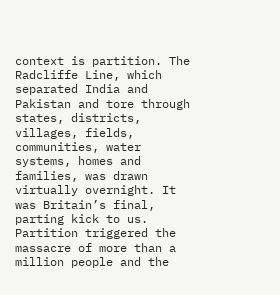context is partition. The Radcliffe Line, which separated India and Pakistan and tore through states, districts, villages, fields, communities, water systems, homes and families, was drawn virtually overnight. It was Britain’s final, parting kick to us. Partition triggered the massacre of more than a million people and the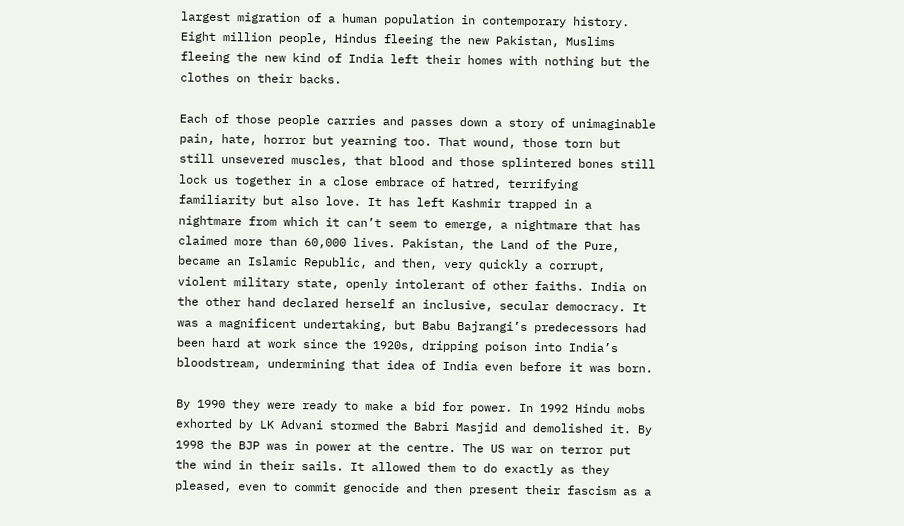largest migration of a human population in contemporary history. Eight million people, Hindus fleeing the new Pakistan, Muslims fleeing the new kind of India left their homes with nothing but the clothes on their backs.

Each of those people carries and passes down a story of unimaginable pain, hate, horror but yearning too. That wound, those torn but still unsevered muscles, that blood and those splintered bones still lock us together in a close embrace of hatred, terrifying familiarity but also love. It has left Kashmir trapped in a nightmare from which it can’t seem to emerge, a nightmare that has claimed more than 60,000 lives. Pakistan, the Land of the Pure, became an Islamic Republic, and then, very quickly a corrupt, violent military state, openly intolerant of other faiths. India on the other hand declared herself an inclusive, secular democracy. It was a magnificent undertaking, but Babu Bajrangi’s predecessors had been hard at work since the 1920s, dripping poison into India’s bloodstream, undermining that idea of India even before it was born.

By 1990 they were ready to make a bid for power. In 1992 Hindu mobs exhorted by LK Advani stormed the Babri Masjid and demolished it. By 1998 the BJP was in power at the centre. The US war on terror put the wind in their sails. It allowed them to do exactly as they pleased, even to commit genocide and then present their fascism as a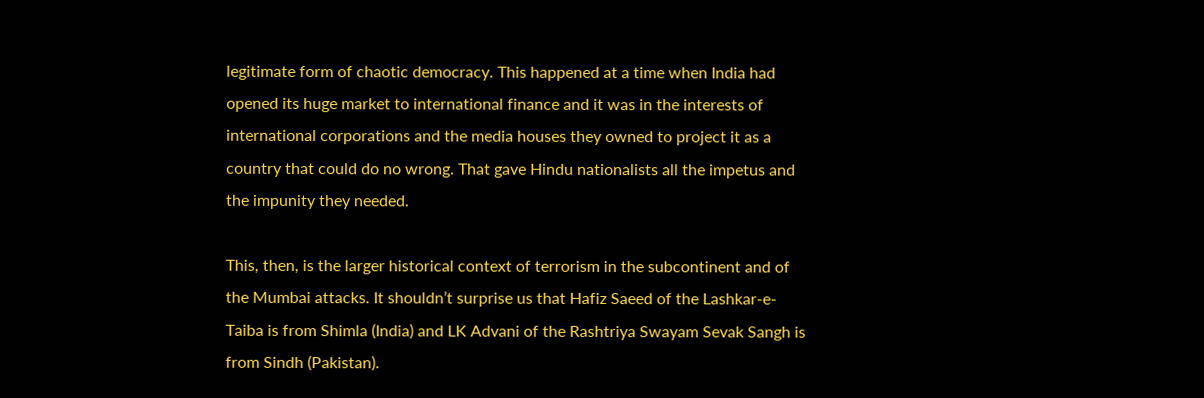legitimate form of chaotic democracy. This happened at a time when India had opened its huge market to international finance and it was in the interests of international corporations and the media houses they owned to project it as a country that could do no wrong. That gave Hindu nationalists all the impetus and the impunity they needed.

This, then, is the larger historical context of terrorism in the subcontinent and of the Mumbai attacks. It shouldn’t surprise us that Hafiz Saeed of the Lashkar-e-Taiba is from Shimla (India) and LK Advani of the Rashtriya Swayam Sevak Sangh is from Sindh (Pakistan).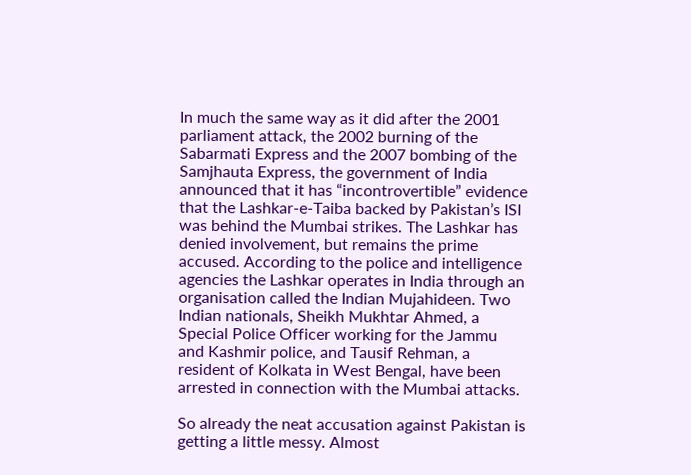In much the same way as it did after the 2001 parliament attack, the 2002 burning of the Sabarmati Express and the 2007 bombing of the Samjhauta Express, the government of India announced that it has “incontrovertible” evidence that the Lashkar-e-Taiba backed by Pakistan’s ISI was behind the Mumbai strikes. The Lashkar has denied involvement, but remains the prime accused. According to the police and intelligence agencies the Lashkar operates in India through an organisation called the Indian Mujahideen. Two Indian nationals, Sheikh Mukhtar Ahmed, a Special Police Officer working for the Jammu and Kashmir police, and Tausif Rehman, a resident of Kolkata in West Bengal, have been arrested in connection with the Mumbai attacks.

So already the neat accusation against Pakistan is getting a little messy. Almost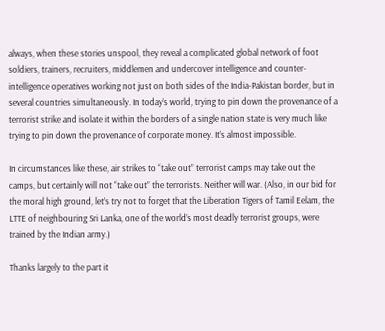always, when these stories unspool, they reveal a complicated global network of foot soldiers, trainers, recruiters, middlemen and undercover intelligence and counter-intelligence operatives working not just on both sides of the India-Pakistan border, but in several countries simultaneously. In today’s world, trying to pin down the provenance of a terrorist strike and isolate it within the borders of a single nation state is very much like trying to pin down the provenance of corporate money. It’s almost impossible.

In circumstances like these, air strikes to “take out” terrorist camps may take out the camps, but certainly will not “take out” the terrorists. Neither will war. (Also, in our bid for the moral high ground, let’s try not to forget that the Liberation Tigers of Tamil Eelam, the LTTE of neighbouring Sri Lanka, one of the world’s most deadly terrorist groups, were trained by the Indian army.)

Thanks largely to the part it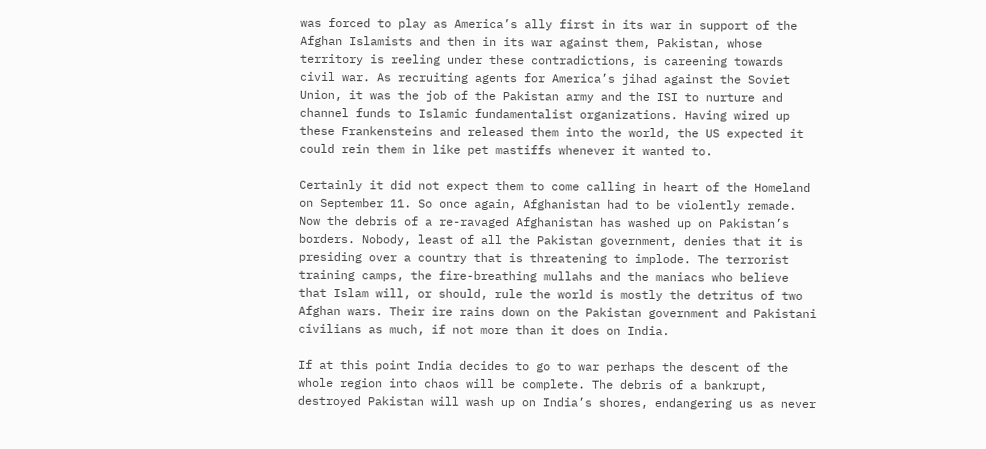was forced to play as America’s ally first in its war in support of the Afghan Islamists and then in its war against them, Pakistan, whose territory is reeling under these contradictions, is careening towards civil war. As recruiting agents for America’s jihad against the Soviet Union, it was the job of the Pakistan army and the ISI to nurture and channel funds to Islamic fundamentalist organizations. Having wired up these Frankensteins and released them into the world, the US expected it could rein them in like pet mastiffs whenever it wanted to.

Certainly it did not expect them to come calling in heart of the Homeland on September 11. So once again, Afghanistan had to be violently remade. Now the debris of a re-ravaged Afghanistan has washed up on Pakistan’s borders. Nobody, least of all the Pakistan government, denies that it is presiding over a country that is threatening to implode. The terrorist training camps, the fire-breathing mullahs and the maniacs who believe that Islam will, or should, rule the world is mostly the detritus of two Afghan wars. Their ire rains down on the Pakistan government and Pakistani civilians as much, if not more than it does on India.

If at this point India decides to go to war perhaps the descent of the whole region into chaos will be complete. The debris of a bankrupt, destroyed Pakistan will wash up on India’s shores, endangering us as never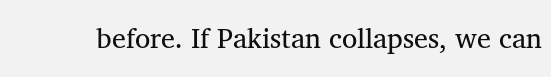before. If Pakistan collapses, we can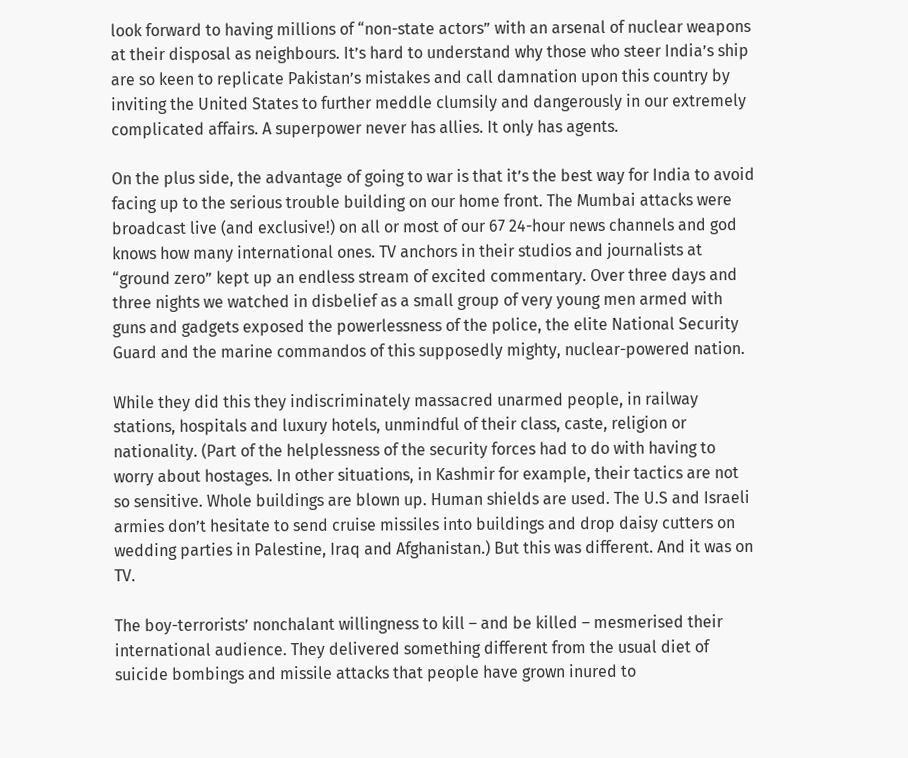look forward to having millions of “non-state actors” with an arsenal of nuclear weapons at their disposal as neighbours. It’s hard to understand why those who steer India’s ship are so keen to replicate Pakistan’s mistakes and call damnation upon this country by inviting the United States to further meddle clumsily and dangerously in our extremely complicated affairs. A superpower never has allies. It only has agents.

On the plus side, the advantage of going to war is that it’s the best way for India to avoid facing up to the serious trouble building on our home front. The Mumbai attacks were broadcast live (and exclusive!) on all or most of our 67 24-hour news channels and god knows how many international ones. TV anchors in their studios and journalists at “ground zero” kept up an endless stream of excited commentary. Over three days and three nights we watched in disbelief as a small group of very young men armed with guns and gadgets exposed the powerlessness of the police, the elite National Security Guard and the marine commandos of this supposedly mighty, nuclear-powered nation.

While they did this they indiscriminately massacred unarmed people, in railway stations, hospitals and luxury hotels, unmindful of their class, caste, religion or nationality. (Part of the helplessness of the security forces had to do with having to worry about hostages. In other situations, in Kashmir for example, their tactics are not so sensitive. Whole buildings are blown up. Human shields are used. The U.S and Israeli armies don’t hesitate to send cruise missiles into buildings and drop daisy cutters on wedding parties in Palestine, Iraq and Afghanistan.) But this was different. And it was on TV.

The boy-terrorists’ nonchalant willingness to kill – and be killed – mesmerised their international audience. They delivered something different from the usual diet of suicide bombings and missile attacks that people have grown inured to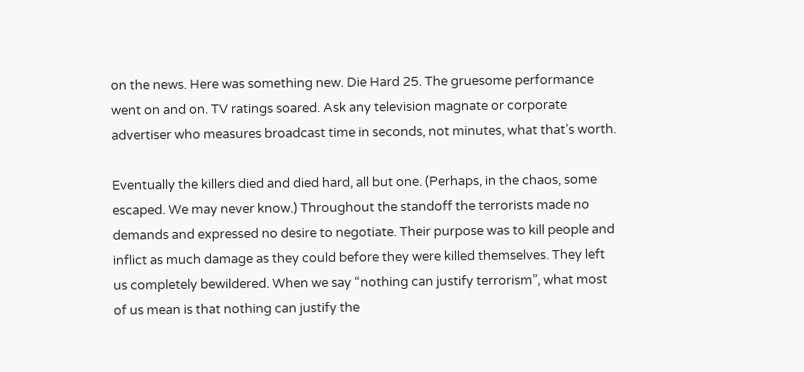on the news. Here was something new. Die Hard 25. The gruesome performance went on and on. TV ratings soared. Ask any television magnate or corporate advertiser who measures broadcast time in seconds, not minutes, what that’s worth.

Eventually the killers died and died hard, all but one. (Perhaps, in the chaos, some escaped. We may never know.) Throughout the standoff the terrorists made no demands and expressed no desire to negotiate. Their purpose was to kill people and inflict as much damage as they could before they were killed themselves. They left us completely bewildered. When we say “nothing can justify terrorism”, what most of us mean is that nothing can justify the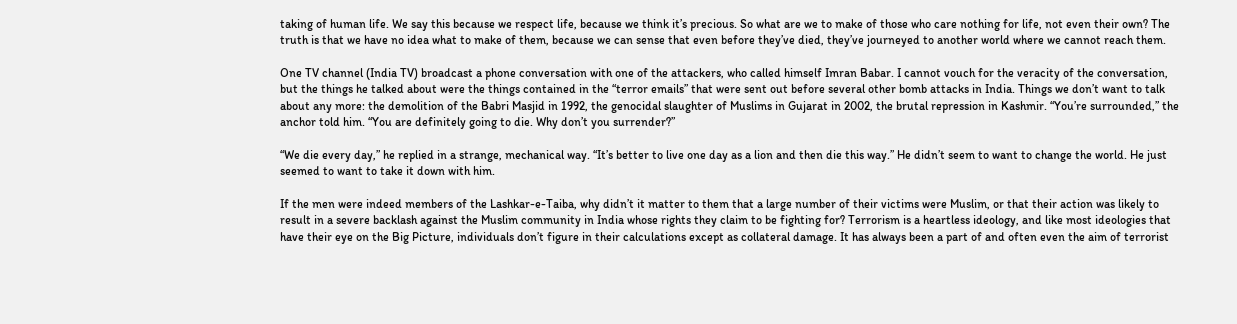taking of human life. We say this because we respect life, because we think it’s precious. So what are we to make of those who care nothing for life, not even their own? The truth is that we have no idea what to make of them, because we can sense that even before they’ve died, they’ve journeyed to another world where we cannot reach them.

One TV channel (India TV) broadcast a phone conversation with one of the attackers, who called himself Imran Babar. I cannot vouch for the veracity of the conversation, but the things he talked about were the things contained in the “terror emails” that were sent out before several other bomb attacks in India. Things we don’t want to talk about any more: the demolition of the Babri Masjid in 1992, the genocidal slaughter of Muslims in Gujarat in 2002, the brutal repression in Kashmir. “You’re surrounded,” the anchor told him. “You are definitely going to die. Why don’t you surrender?”

“We die every day,” he replied in a strange, mechanical way. “It’s better to live one day as a lion and then die this way.” He didn’t seem to want to change the world. He just seemed to want to take it down with him.

If the men were indeed members of the Lashkar-e-Taiba, why didn’t it matter to them that a large number of their victims were Muslim, or that their action was likely to result in a severe backlash against the Muslim community in India whose rights they claim to be fighting for? Terrorism is a heartless ideology, and like most ideologies that have their eye on the Big Picture, individuals don’t figure in their calculations except as collateral damage. It has always been a part of and often even the aim of terrorist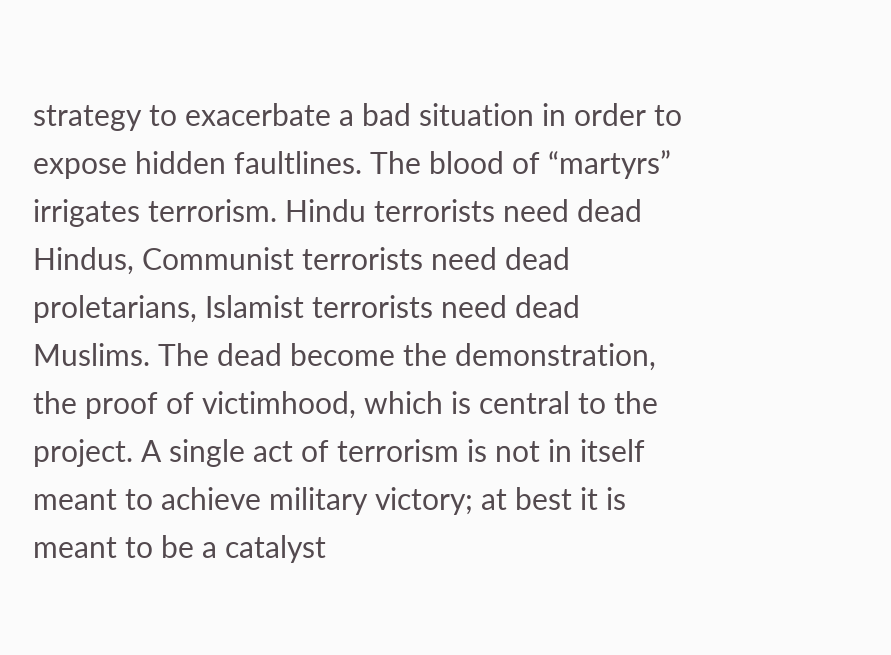strategy to exacerbate a bad situation in order to expose hidden faultlines. The blood of “martyrs” irrigates terrorism. Hindu terrorists need dead Hindus, Communist terrorists need dead proletarians, Islamist terrorists need dead Muslims. The dead become the demonstration, the proof of victimhood, which is central to the project. A single act of terrorism is not in itself meant to achieve military victory; at best it is meant to be a catalyst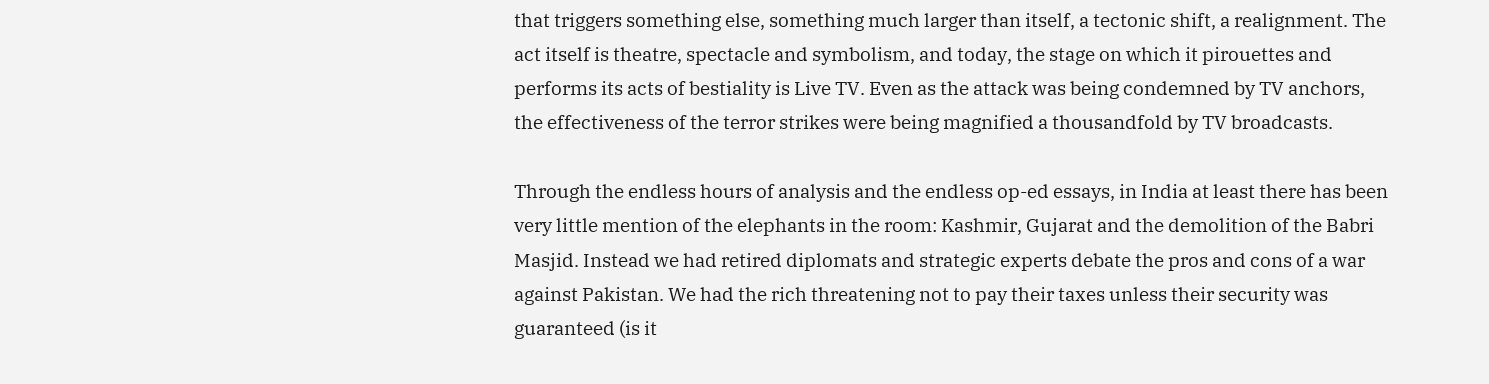that triggers something else, something much larger than itself, a tectonic shift, a realignment. The act itself is theatre, spectacle and symbolism, and today, the stage on which it pirouettes and performs its acts of bestiality is Live TV. Even as the attack was being condemned by TV anchors, the effectiveness of the terror strikes were being magnified a thousandfold by TV broadcasts.

Through the endless hours of analysis and the endless op-ed essays, in India at least there has been very little mention of the elephants in the room: Kashmir, Gujarat and the demolition of the Babri Masjid. Instead we had retired diplomats and strategic experts debate the pros and cons of a war against Pakistan. We had the rich threatening not to pay their taxes unless their security was guaranteed (is it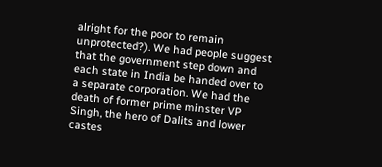alright for the poor to remain unprotected?). We had people suggest that the government step down and each state in India be handed over to a separate corporation. We had the death of former prime minster VP Singh, the hero of Dalits and lower castes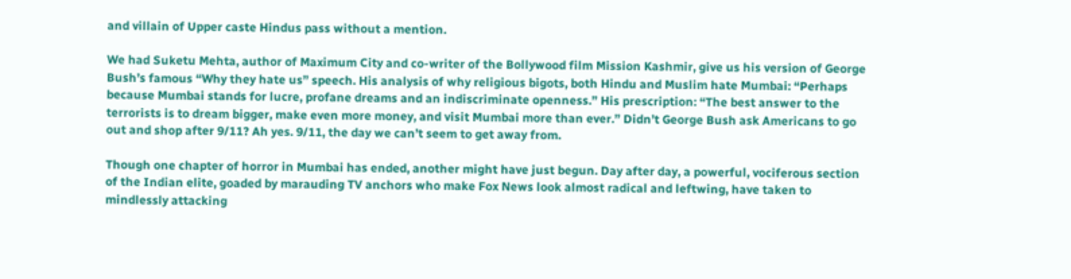and villain of Upper caste Hindus pass without a mention.

We had Suketu Mehta, author of Maximum City and co-writer of the Bollywood film Mission Kashmir, give us his version of George Bush’s famous “Why they hate us” speech. His analysis of why religious bigots, both Hindu and Muslim hate Mumbai: “Perhaps because Mumbai stands for lucre, profane dreams and an indiscriminate openness.” His prescription: “The best answer to the terrorists is to dream bigger, make even more money, and visit Mumbai more than ever.” Didn’t George Bush ask Americans to go out and shop after 9/11? Ah yes. 9/11, the day we can’t seem to get away from.

Though one chapter of horror in Mumbai has ended, another might have just begun. Day after day, a powerful, vociferous section of the Indian elite, goaded by marauding TV anchors who make Fox News look almost radical and leftwing, have taken to mindlessly attacking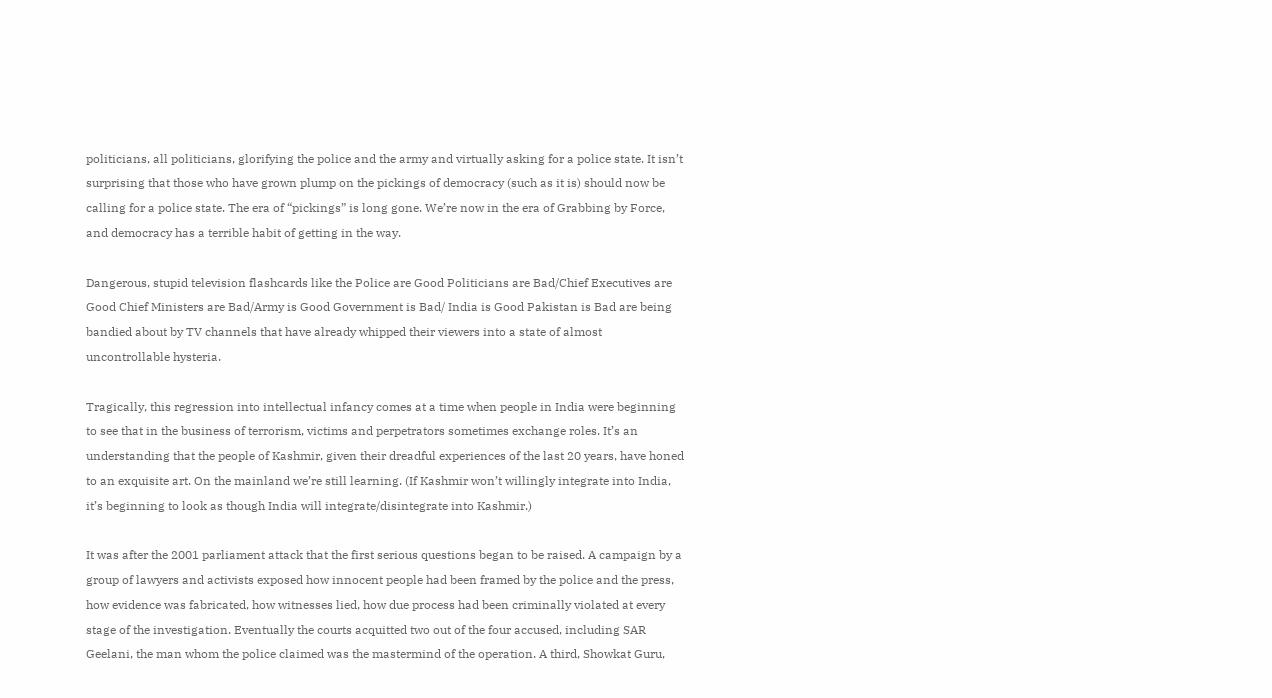politicians, all politicians, glorifying the police and the army and virtually asking for a police state. It isn’t surprising that those who have grown plump on the pickings of democracy (such as it is) should now be calling for a police state. The era of “pickings” is long gone. We’re now in the era of Grabbing by Force, and democracy has a terrible habit of getting in the way.

Dangerous, stupid television flashcards like the Police are Good Politicians are Bad/Chief Executives are Good Chief Ministers are Bad/Army is Good Government is Bad/ India is Good Pakistan is Bad are being bandied about by TV channels that have already whipped their viewers into a state of almost uncontrollable hysteria.

Tragically, this regression into intellectual infancy comes at a time when people in India were beginning to see that in the business of terrorism, victims and perpetrators sometimes exchange roles. It’s an understanding that the people of Kashmir, given their dreadful experiences of the last 20 years, have honed to an exquisite art. On the mainland we’re still learning. (If Kashmir won’t willingly integrate into India, it’s beginning to look as though India will integrate/disintegrate into Kashmir.)

It was after the 2001 parliament attack that the first serious questions began to be raised. A campaign by a group of lawyers and activists exposed how innocent people had been framed by the police and the press, how evidence was fabricated, how witnesses lied, how due process had been criminally violated at every stage of the investigation. Eventually the courts acquitted two out of the four accused, including SAR Geelani, the man whom the police claimed was the mastermind of the operation. A third, Showkat Guru,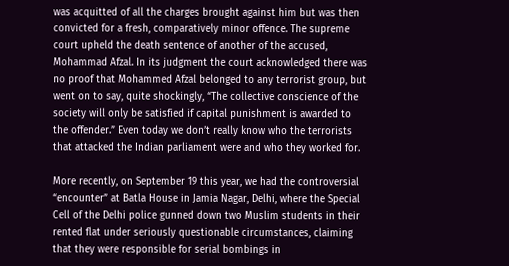was acquitted of all the charges brought against him but was then convicted for a fresh, comparatively minor offence. The supreme court upheld the death sentence of another of the accused, Mohammad Afzal. In its judgment the court acknowledged there was no proof that Mohammed Afzal belonged to any terrorist group, but went on to say, quite shockingly, “The collective conscience of the society will only be satisfied if capital punishment is awarded to the offender.” Even today we don’t really know who the terrorists that attacked the Indian parliament were and who they worked for.

More recently, on September 19 this year, we had the controversial “encounter” at Batla House in Jamia Nagar, Delhi, where the Special Cell of the Delhi police gunned down two Muslim students in their rented flat under seriously questionable circumstances, claiming that they were responsible for serial bombings in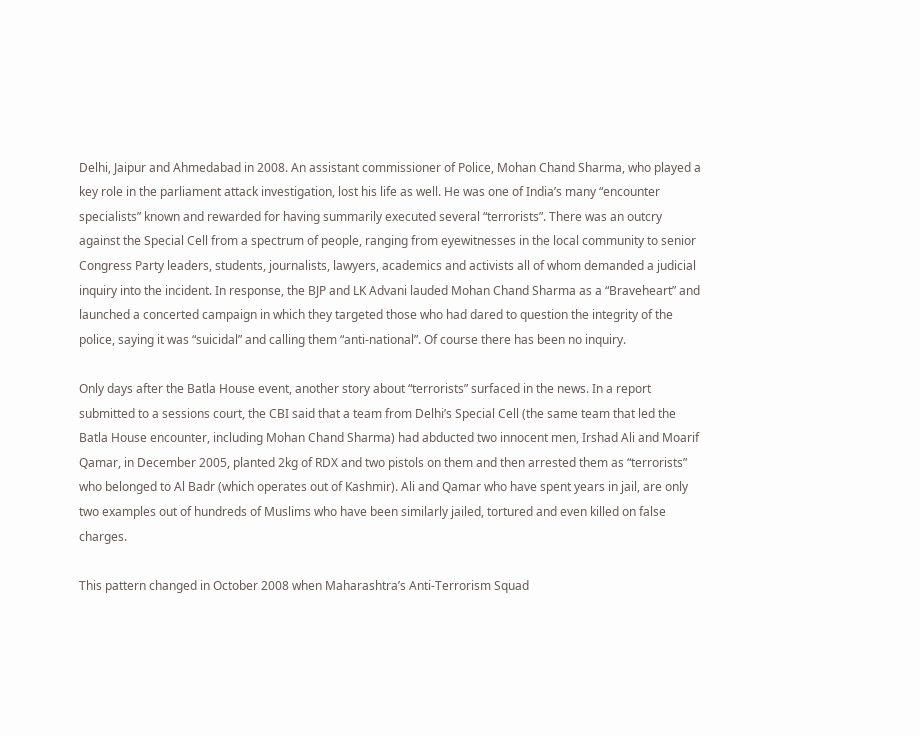Delhi, Jaipur and Ahmedabad in 2008. An assistant commissioner of Police, Mohan Chand Sharma, who played a key role in the parliament attack investigation, lost his life as well. He was one of India’s many “encounter specialists” known and rewarded for having summarily executed several “terrorists”. There was an outcry against the Special Cell from a spectrum of people, ranging from eyewitnesses in the local community to senior Congress Party leaders, students, journalists, lawyers, academics and activists all of whom demanded a judicial inquiry into the incident. In response, the BJP and LK Advani lauded Mohan Chand Sharma as a “Braveheart” and launched a concerted campaign in which they targeted those who had dared to question the integrity of the police, saying it was “suicidal” and calling them “anti-national”. Of course there has been no inquiry.

Only days after the Batla House event, another story about “terrorists” surfaced in the news. In a report submitted to a sessions court, the CBI said that a team from Delhi’s Special Cell (the same team that led the Batla House encounter, including Mohan Chand Sharma) had abducted two innocent men, Irshad Ali and Moarif Qamar, in December 2005, planted 2kg of RDX and two pistols on them and then arrested them as “terrorists” who belonged to Al Badr (which operates out of Kashmir). Ali and Qamar who have spent years in jail, are only two examples out of hundreds of Muslims who have been similarly jailed, tortured and even killed on false charges.

This pattern changed in October 2008 when Maharashtra’s Anti-Terrorism Squad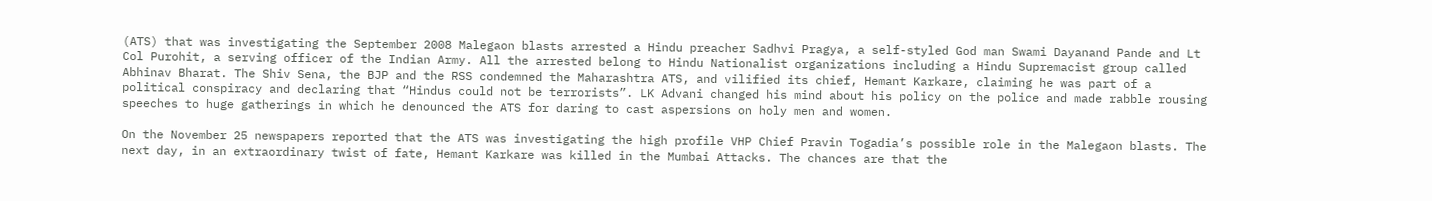(ATS) that was investigating the September 2008 Malegaon blasts arrested a Hindu preacher Sadhvi Pragya, a self-styled God man Swami Dayanand Pande and Lt Col Purohit, a serving officer of the Indian Army. All the arrested belong to Hindu Nationalist organizations including a Hindu Supremacist group called Abhinav Bharat. The Shiv Sena, the BJP and the RSS condemned the Maharashtra ATS, and vilified its chief, Hemant Karkare, claiming he was part of a political conspiracy and declaring that “Hindus could not be terrorists”. LK Advani changed his mind about his policy on the police and made rabble rousing speeches to huge gatherings in which he denounced the ATS for daring to cast aspersions on holy men and women.

On the November 25 newspapers reported that the ATS was investigating the high profile VHP Chief Pravin Togadia’s possible role in the Malegaon blasts. The next day, in an extraordinary twist of fate, Hemant Karkare was killed in the Mumbai Attacks. The chances are that the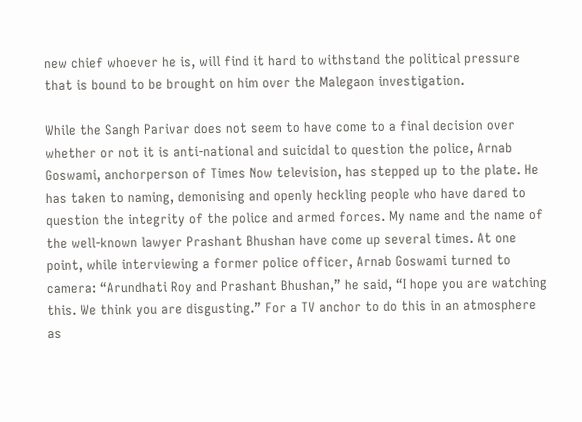new chief whoever he is, will find it hard to withstand the political pressure that is bound to be brought on him over the Malegaon investigation.

While the Sangh Parivar does not seem to have come to a final decision over whether or not it is anti-national and suicidal to question the police, Arnab Goswami, anchorperson of Times Now television, has stepped up to the plate. He has taken to naming, demonising and openly heckling people who have dared to question the integrity of the police and armed forces. My name and the name of the well-known lawyer Prashant Bhushan have come up several times. At one point, while interviewing a former police officer, Arnab Goswami turned to camera: “Arundhati Roy and Prashant Bhushan,” he said, “I hope you are watching this. We think you are disgusting.” For a TV anchor to do this in an atmosphere as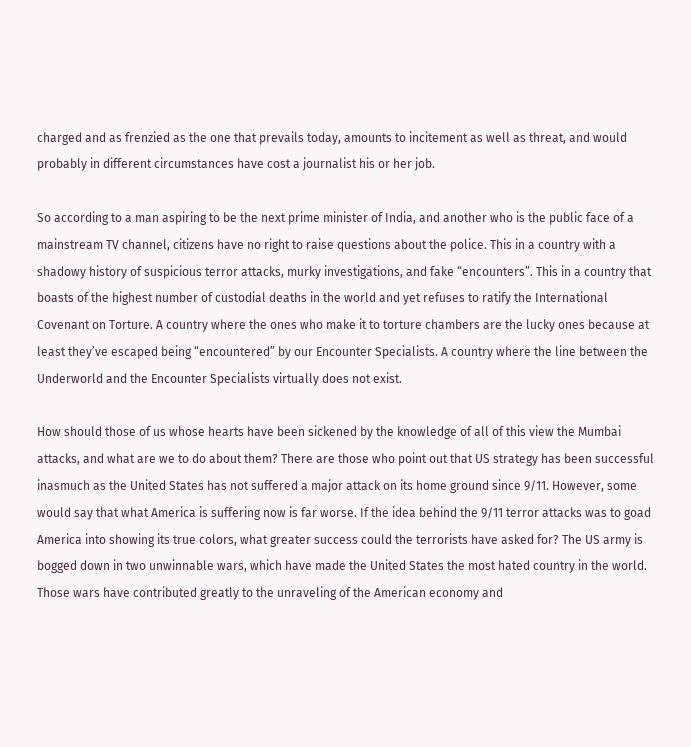charged and as frenzied as the one that prevails today, amounts to incitement as well as threat, and would probably in different circumstances have cost a journalist his or her job.

So according to a man aspiring to be the next prime minister of India, and another who is the public face of a mainstream TV channel, citizens have no right to raise questions about the police. This in a country with a shadowy history of suspicious terror attacks, murky investigations, and fake “encounters”. This in a country that boasts of the highest number of custodial deaths in the world and yet refuses to ratify the International Covenant on Torture. A country where the ones who make it to torture chambers are the lucky ones because at least they’ve escaped being “encountered” by our Encounter Specialists. A country where the line between the Underworld and the Encounter Specialists virtually does not exist.

How should those of us whose hearts have been sickened by the knowledge of all of this view the Mumbai attacks, and what are we to do about them? There are those who point out that US strategy has been successful inasmuch as the United States has not suffered a major attack on its home ground since 9/11. However, some would say that what America is suffering now is far worse. If the idea behind the 9/11 terror attacks was to goad America into showing its true colors, what greater success could the terrorists have asked for? The US army is bogged down in two unwinnable wars, which have made the United States the most hated country in the world. Those wars have contributed greatly to the unraveling of the American economy and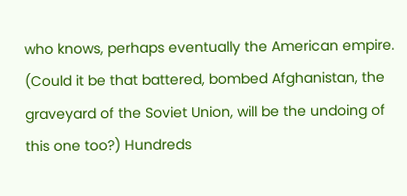who knows, perhaps eventually the American empire. (Could it be that battered, bombed Afghanistan, the graveyard of the Soviet Union, will be the undoing of this one too?) Hundreds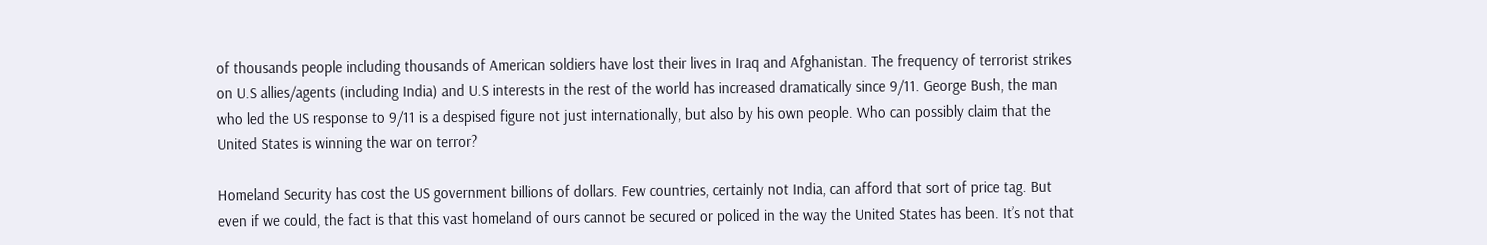of thousands people including thousands of American soldiers have lost their lives in Iraq and Afghanistan. The frequency of terrorist strikes on U.S allies/agents (including India) and U.S interests in the rest of the world has increased dramatically since 9/11. George Bush, the man who led the US response to 9/11 is a despised figure not just internationally, but also by his own people. Who can possibly claim that the United States is winning the war on terror?

Homeland Security has cost the US government billions of dollars. Few countries, certainly not India, can afford that sort of price tag. But even if we could, the fact is that this vast homeland of ours cannot be secured or policed in the way the United States has been. It’s not that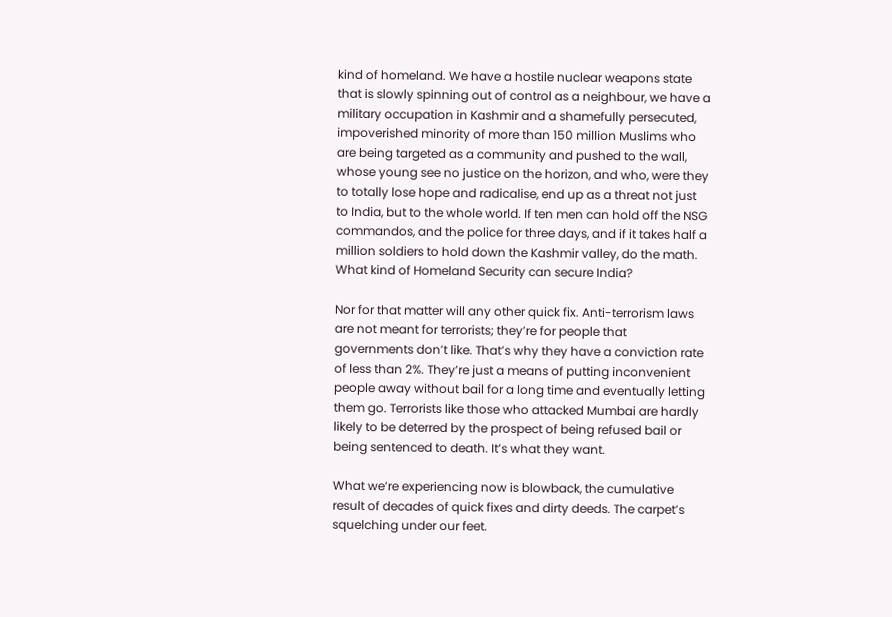kind of homeland. We have a hostile nuclear weapons state that is slowly spinning out of control as a neighbour, we have a military occupation in Kashmir and a shamefully persecuted, impoverished minority of more than 150 million Muslims who are being targeted as a community and pushed to the wall, whose young see no justice on the horizon, and who, were they to totally lose hope and radicalise, end up as a threat not just to India, but to the whole world. If ten men can hold off the NSG commandos, and the police for three days, and if it takes half a million soldiers to hold down the Kashmir valley, do the math. What kind of Homeland Security can secure India?

Nor for that matter will any other quick fix. Anti-terrorism laws are not meant for terrorists; they’re for people that governments don’t like. That’s why they have a conviction rate of less than 2%. They’re just a means of putting inconvenient people away without bail for a long time and eventually letting them go. Terrorists like those who attacked Mumbai are hardly likely to be deterred by the prospect of being refused bail or being sentenced to death. It’s what they want.

What we’re experiencing now is blowback, the cumulative result of decades of quick fixes and dirty deeds. The carpet’s squelching under our feet.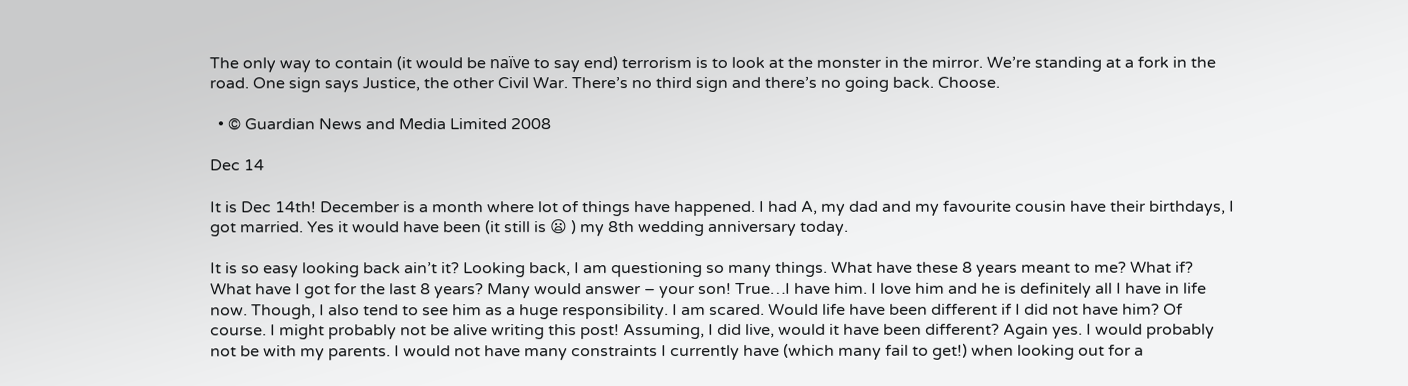The only way to contain (it would be naïve to say end) terrorism is to look at the monster in the mirror. We’re standing at a fork in the road. One sign says Justice, the other Civil War. There’s no third sign and there’s no going back. Choose.

  • © Guardian News and Media Limited 2008

Dec 14

It is Dec 14th! December is a month where lot of things have happened. I had A, my dad and my favourite cousin have their birthdays, I got married. Yes it would have been (it still is 😦 ) my 8th wedding anniversary today.

It is so easy looking back ain’t it? Looking back, I am questioning so many things. What have these 8 years meant to me? What if? What have I got for the last 8 years? Many would answer – your son! True…I have him. I love him and he is definitely all I have in life now. Though, I also tend to see him as a huge responsibility. I am scared. Would life have been different if I did not have him? Of course. I might probably not be alive writing this post! Assuming, I did live, would it have been different? Again yes. I would probably not be with my parents. I would not have many constraints I currently have (which many fail to get!) when looking out for a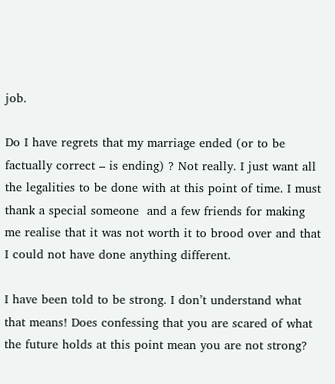job.

Do I have regrets that my marriage ended (or to be factually correct – is ending) ? Not really. I just want all the legalities to be done with at this point of time. I must thank a special someone  and a few friends for making me realise that it was not worth it to brood over and that I could not have done anything different.

I have been told to be strong. I don’t understand what that means! Does confessing that you are scared of what the future holds at this point mean you are not strong?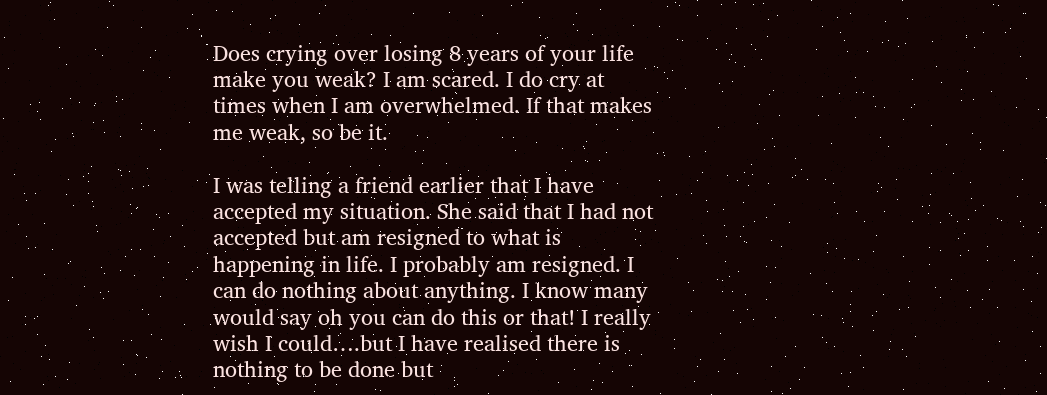Does crying over losing 8 years of your life make you weak? I am scared. I do cry at times when I am overwhelmed. If that makes me weak, so be it.

I was telling a friend earlier that I have accepted my situation. She said that I had not accepted but am resigned to what is happening in life. I probably am resigned. I can do nothing about anything. I know many would say oh you can do this or that! I really wish I could….but I have realised there is nothing to be done but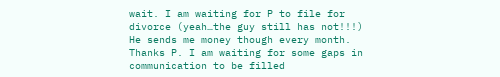wait. I am waiting for P to file for divorce (yeah…the guy still has not!!!) He sends me money though every month. Thanks P. I am waiting for some gaps in communication to be filled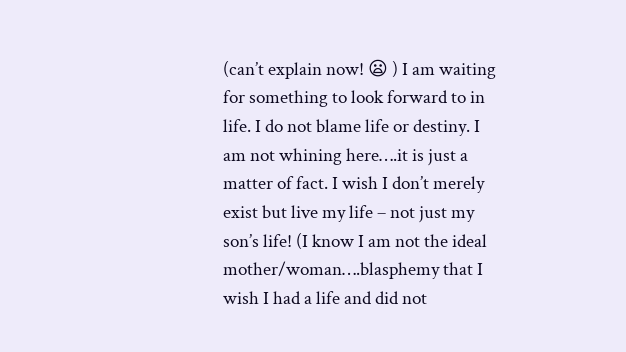(can’t explain now! 😦 ) I am waiting for something to look forward to in life. I do not blame life or destiny. I am not whining here….it is just a matter of fact. I wish I don’t merely exist but live my life – not just my son’s life! (I know I am not the ideal mother/woman….blasphemy that I wish I had a life and did not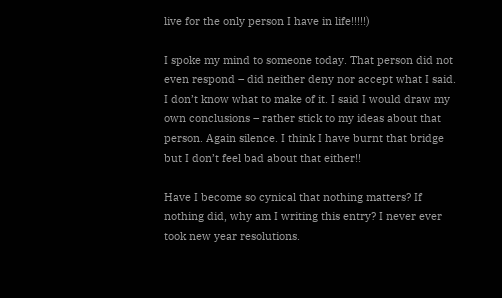live for the only person I have in life!!!!!)

I spoke my mind to someone today. That person did not even respond – did neither deny nor accept what I said. I don’t know what to make of it. I said I would draw my own conclusions – rather stick to my ideas about that person. Again silence. I think I have burnt that bridge but I don’t feel bad about that either!!

Have I become so cynical that nothing matters? If nothing did, why am I writing this entry? I never ever took new year resolutions.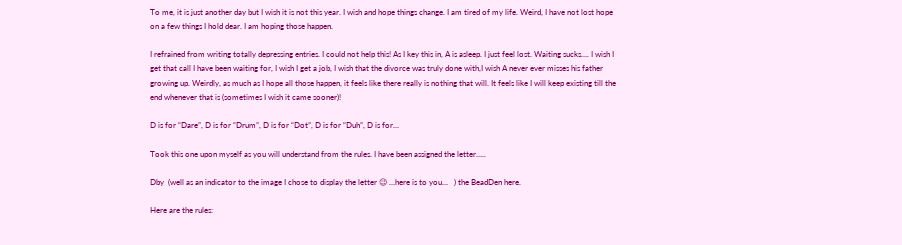To me, it is just another day but I wish it is not this year. I wish and hope things change. I am tired of my life. Weird, I have not lost hope on a few things I hold dear. I am hoping those happen.

I refrained from writing totally depressing entries. I could not help this! As I key this in, A is asleep. I just feel lost. Waiting sucks…. I wish I get that call I have been waiting for, I wish I get a job, I wish that the divorce was truly done with,I wish A never ever misses his father growing up. Weirdly, as much as I hope all those happen, it feels like there really is nothing that will. It feels like I will keep existing till the end whenever that is (sometimes I wish it came sooner)!

D is for “Dare”, D is for “Drum”, D is for “Dot”, D is for “Duh”, D is for…

Took this one upon myself as you will understand from the rules. I have been assigned the letter…..

Dby  (well as an indicator to the image I chose to display the letter 😉 …here is to you…   ) the BeadDen here.

Here are the rules: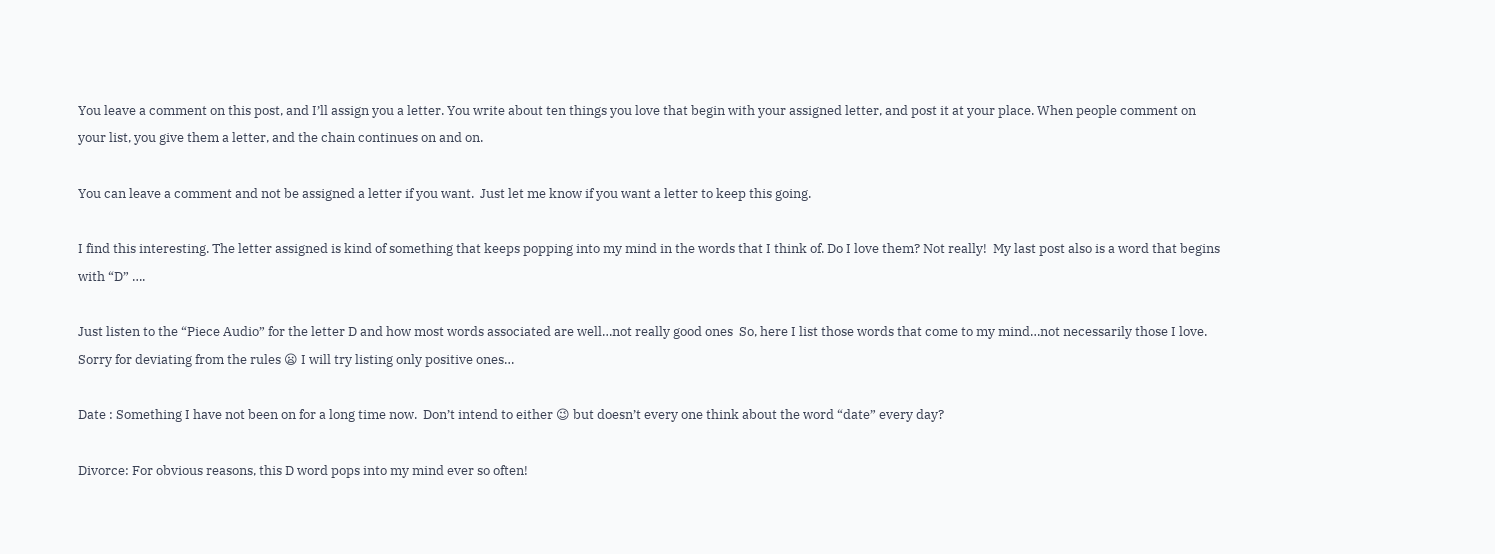You leave a comment on this post, and I’ll assign you a letter. You write about ten things you love that begin with your assigned letter, and post it at your place. When people comment on your list, you give them a letter, and the chain continues on and on.

You can leave a comment and not be assigned a letter if you want.  Just let me know if you want a letter to keep this going.

I find this interesting. The letter assigned is kind of something that keeps popping into my mind in the words that I think of. Do I love them? Not really!  My last post also is a word that begins with “D” ….

Just listen to the “Piece Audio” for the letter D and how most words associated are well…not really good ones  So, here I list those words that come to my mind…not necessarily those I love. Sorry for deviating from the rules 😦 I will try listing only positive ones…

Date : Something I have not been on for a long time now.  Don’t intend to either 😉 but doesn’t every one think about the word “date” every day?

Divorce: For obvious reasons, this D word pops into my mind ever so often!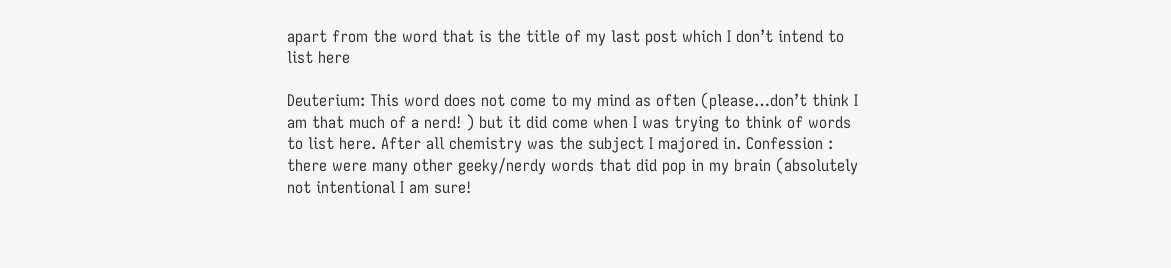apart from the word that is the title of my last post which I don’t intend to list here

Deuterium: This word does not come to my mind as often (please…don’t think I am that much of a nerd! ) but it did come when I was trying to think of words to list here. After all chemistry was the subject I majored in. Confession : there were many other geeky/nerdy words that did pop in my brain (absolutely not intentional I am sure!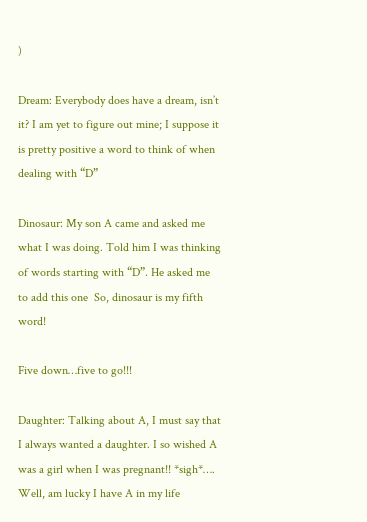)

Dream: Everybody does have a dream, isn’t it? I am yet to figure out mine; I suppose it is pretty positive a word to think of when dealing with “D”

Dinosaur: My son A came and asked me what I was doing. Told him I was thinking of words starting with “D”. He asked me to add this one  So, dinosaur is my fifth word!

Five down…five to go!!!

Daughter: Talking about A, I must say that I always wanted a daughter. I so wished A was a girl when I was pregnant!! *sigh*…. Well, am lucky I have A in my life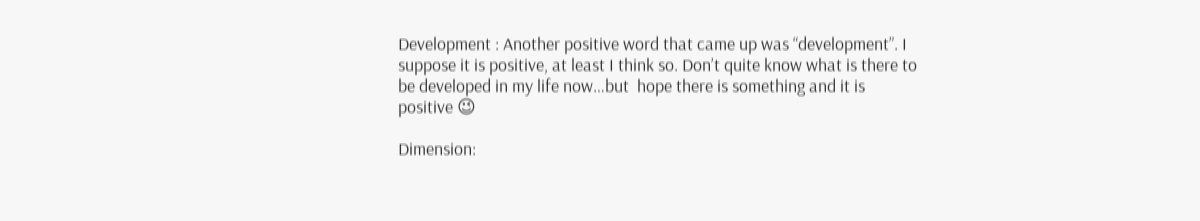Development : Another positive word that came up was “development”. I suppose it is positive, at least I think so. Don’t quite know what is there to be developed in my life now…but  hope there is something and it is positive 😉

Dimension: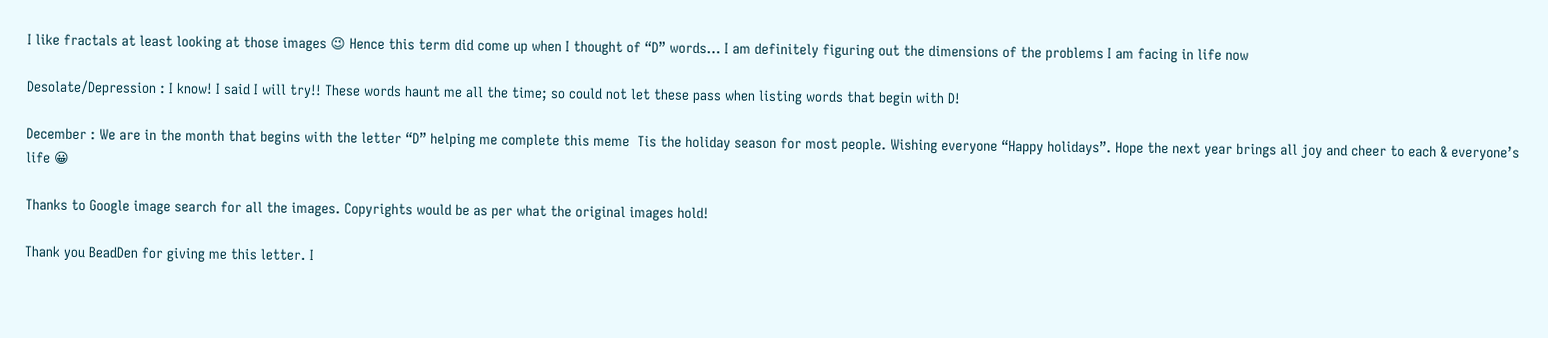I like fractals at least looking at those images 😉 Hence this term did come up when I thought of “D” words… I am definitely figuring out the dimensions of the problems I am facing in life now

Desolate/Depression : I know! I said I will try!! These words haunt me all the time; so could not let these pass when listing words that begin with D!

December : We are in the month that begins with the letter “D” helping me complete this meme  Tis the holiday season for most people. Wishing everyone “Happy holidays”. Hope the next year brings all joy and cheer to each & everyone’s life 😀

Thanks to Google image search for all the images. Copyrights would be as per what the original images hold!

Thank you BeadDen for giving me this letter. I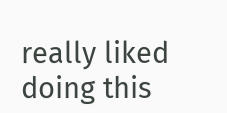really liked doing this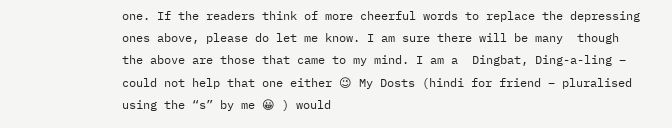one. If the readers think of more cheerful words to replace the depressing ones above, please do let me know. I am sure there will be many  though the above are those that came to my mind. I am a  Dingbat, Ding-a-ling – could not help that one either 😉 My Dosts (hindi for friend – pluralised using the “s” by me 😀 ) would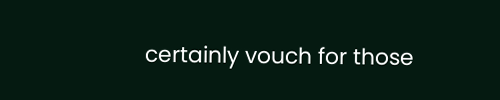certainly vouch for those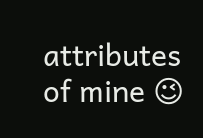attributes of mine 😉